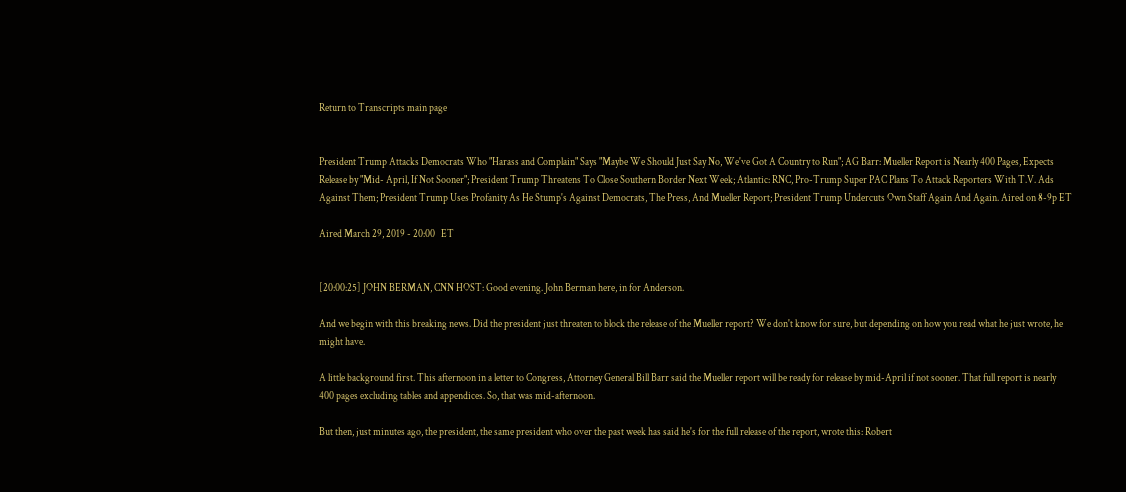Return to Transcripts main page


President Trump Attacks Democrats Who "Harass and Complain" Says "Maybe We Should Just Say No, We've Got A Country to Run"; AG Barr: Mueller Report is Nearly 400 Pages, Expects Release by "Mid- April, If Not Sooner"; President Trump Threatens To Close Southern Border Next Week; Atlantic: RNC, Pro-Trump Super PAC Plans To Attack Reporters With T.V. Ads Against Them; President Trump Uses Profanity As He Stump's Against Democrats, The Press, And Mueller Report; President Trump Undercuts Own Staff Again And Again. Aired on 8-9p ET

Aired March 29, 2019 - 20:00   ET


[20:00:25] JOHN BERMAN, CNN HOST: Good evening. John Berman here, in for Anderson.

And we begin with this breaking news. Did the president just threaten to block the release of the Mueller report? We don't know for sure, but depending on how you read what he just wrote, he might have.

A little background first. This afternoon in a letter to Congress, Attorney General Bill Barr said the Mueller report will be ready for release by mid-April if not sooner. That full report is nearly 400 pages excluding tables and appendices. So, that was mid-afternoon.

But then, just minutes ago, the president, the same president who over the past week has said he's for the full release of the report, wrote this: Robert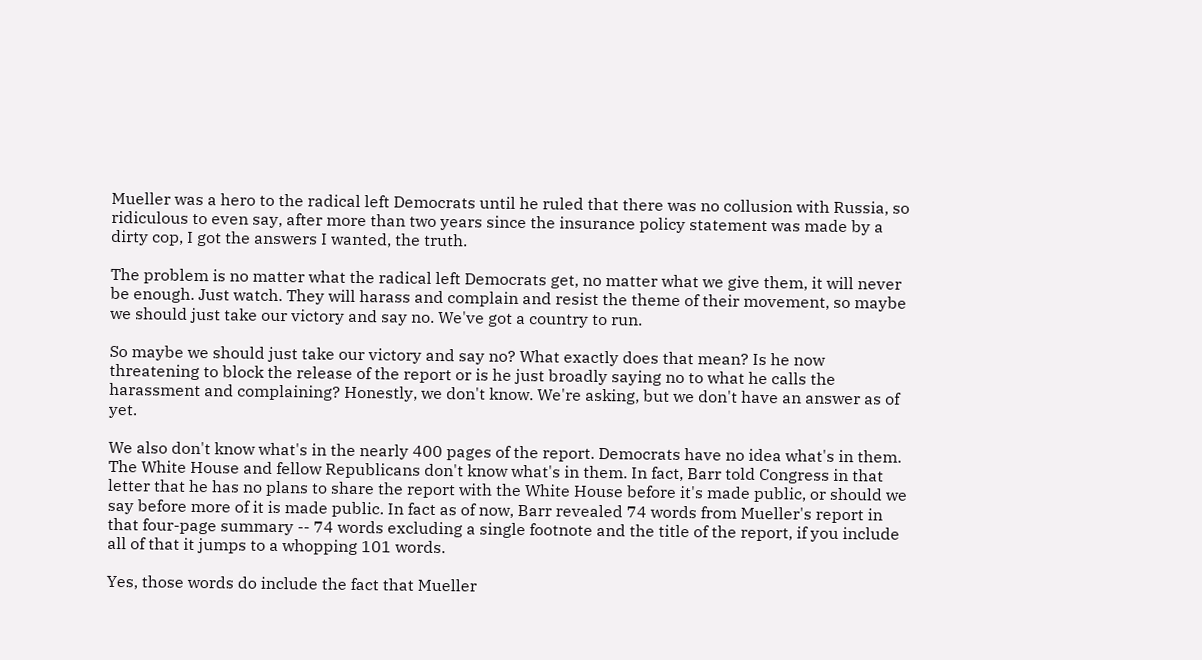Mueller was a hero to the radical left Democrats until he ruled that there was no collusion with Russia, so ridiculous to even say, after more than two years since the insurance policy statement was made by a dirty cop, I got the answers I wanted, the truth.

The problem is no matter what the radical left Democrats get, no matter what we give them, it will never be enough. Just watch. They will harass and complain and resist the theme of their movement, so maybe we should just take our victory and say no. We've got a country to run.

So maybe we should just take our victory and say no? What exactly does that mean? Is he now threatening to block the release of the report or is he just broadly saying no to what he calls the harassment and complaining? Honestly, we don't know. We're asking, but we don't have an answer as of yet.

We also don't know what's in the nearly 400 pages of the report. Democrats have no idea what's in them. The White House and fellow Republicans don't know what's in them. In fact, Barr told Congress in that letter that he has no plans to share the report with the White House before it's made public, or should we say before more of it is made public. In fact as of now, Barr revealed 74 words from Mueller's report in that four-page summary -- 74 words excluding a single footnote and the title of the report, if you include all of that it jumps to a whopping 101 words.

Yes, those words do include the fact that Mueller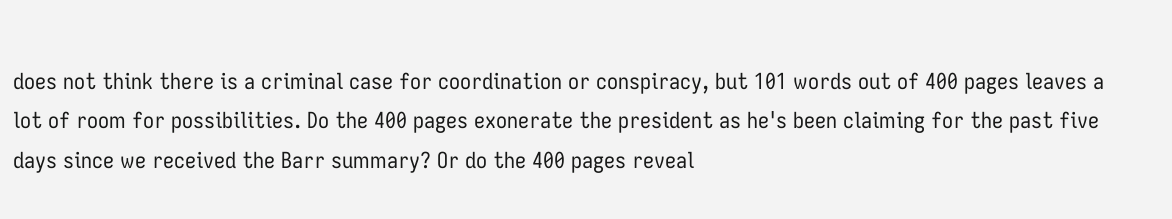does not think there is a criminal case for coordination or conspiracy, but 101 words out of 400 pages leaves a lot of room for possibilities. Do the 400 pages exonerate the president as he's been claiming for the past five days since we received the Barr summary? Or do the 400 pages reveal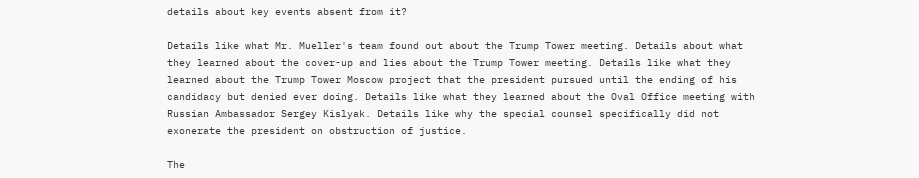details about key events absent from it?

Details like what Mr. Mueller's team found out about the Trump Tower meeting. Details about what they learned about the cover-up and lies about the Trump Tower meeting. Details like what they learned about the Trump Tower Moscow project that the president pursued until the ending of his candidacy but denied ever doing. Details like what they learned about the Oval Office meeting with Russian Ambassador Sergey Kislyak. Details like why the special counsel specifically did not exonerate the president on obstruction of justice.

The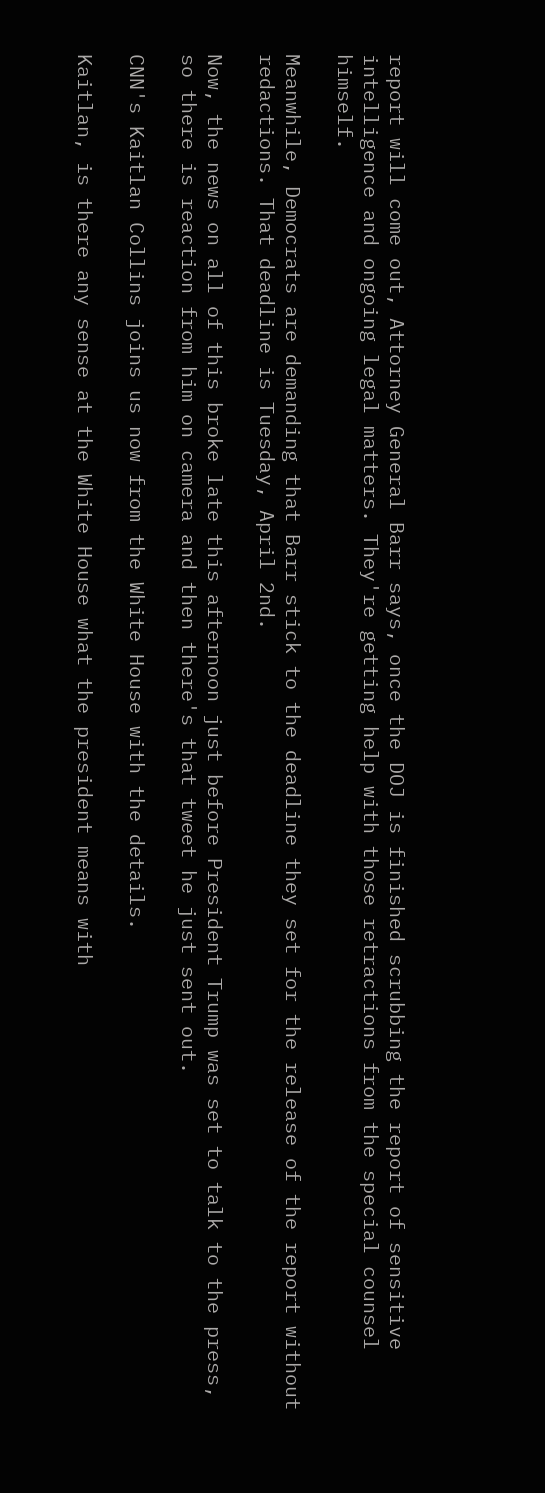report will come out, Attorney General Barr says, once the DOJ is finished scrubbing the report of sensitive intelligence and ongoing legal matters. They're getting help with those retractions from the special counsel himself.

Meanwhile, Democrats are demanding that Barr stick to the deadline they set for the release of the report without redactions. That deadline is Tuesday, April 2nd.

Now, the news on all of this broke late this afternoon just before President Trump was set to talk to the press, so there is reaction from him on camera and then there's that tweet he just sent out.

CNN's Kaitlan Collins joins us now from the White House with the details.

Kaitlan, is there any sense at the White House what the president means with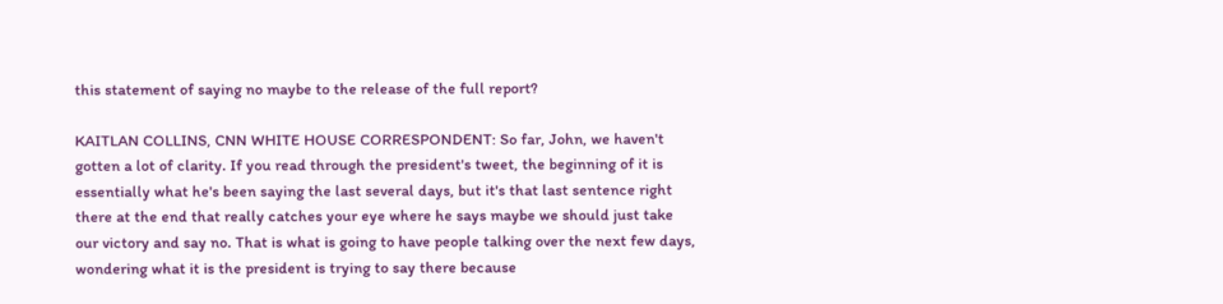this statement of saying no maybe to the release of the full report?

KAITLAN COLLINS, CNN WHITE HOUSE CORRESPONDENT: So far, John, we haven't gotten a lot of clarity. If you read through the president's tweet, the beginning of it is essentially what he's been saying the last several days, but it's that last sentence right there at the end that really catches your eye where he says maybe we should just take our victory and say no. That is what is going to have people talking over the next few days, wondering what it is the president is trying to say there because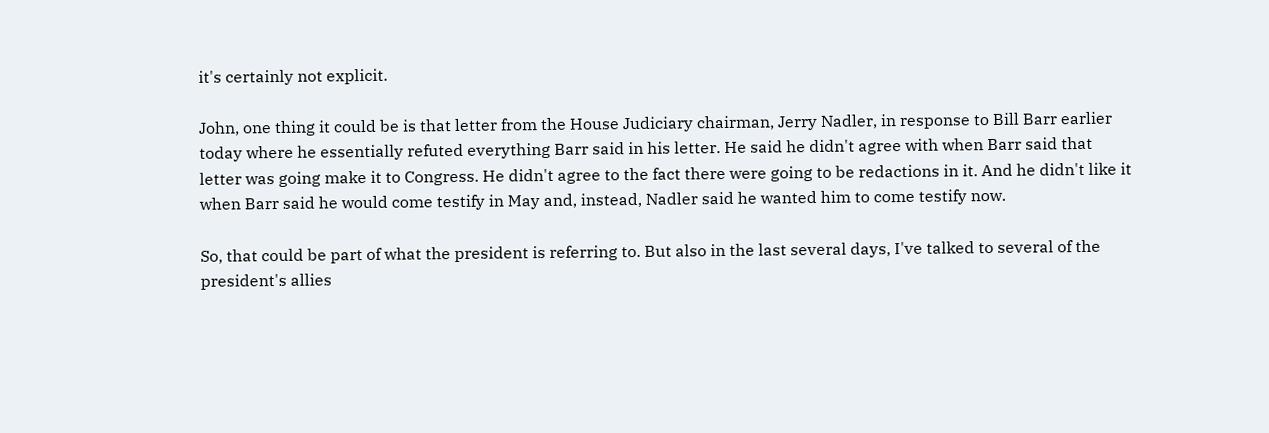it's certainly not explicit.

John, one thing it could be is that letter from the House Judiciary chairman, Jerry Nadler, in response to Bill Barr earlier today where he essentially refuted everything Barr said in his letter. He said he didn't agree with when Barr said that letter was going make it to Congress. He didn't agree to the fact there were going to be redactions in it. And he didn't like it when Barr said he would come testify in May and, instead, Nadler said he wanted him to come testify now.

So, that could be part of what the president is referring to. But also in the last several days, I've talked to several of the president's allies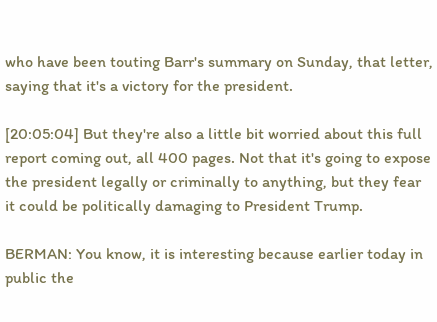who have been touting Barr's summary on Sunday, that letter, saying that it's a victory for the president.

[20:05:04] But they're also a little bit worried about this full report coming out, all 400 pages. Not that it's going to expose the president legally or criminally to anything, but they fear it could be politically damaging to President Trump.

BERMAN: You know, it is interesting because earlier today in public the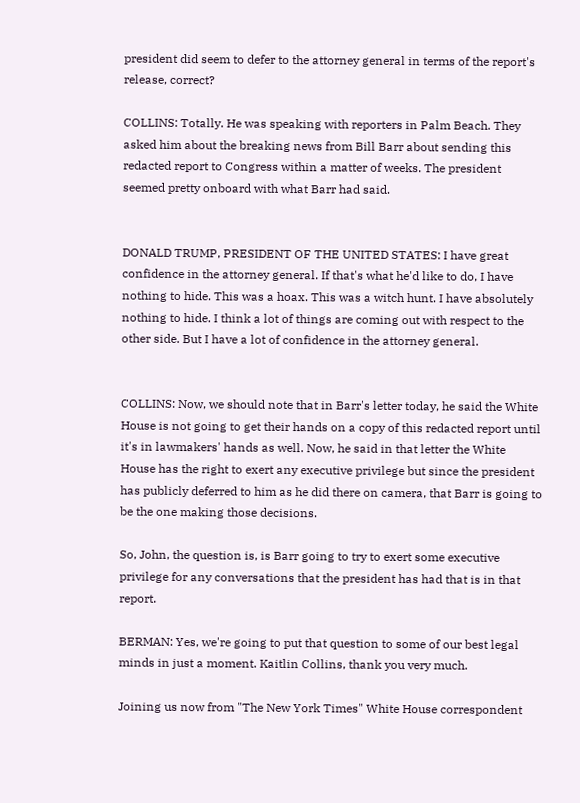president did seem to defer to the attorney general in terms of the report's release, correct?

COLLINS: Totally. He was speaking with reporters in Palm Beach. They asked him about the breaking news from Bill Barr about sending this redacted report to Congress within a matter of weeks. The president seemed pretty onboard with what Barr had said.


DONALD TRUMP, PRESIDENT OF THE UNITED STATES: I have great confidence in the attorney general. If that's what he'd like to do, I have nothing to hide. This was a hoax. This was a witch hunt. I have absolutely nothing to hide. I think a lot of things are coming out with respect to the other side. But I have a lot of confidence in the attorney general.


COLLINS: Now, we should note that in Barr's letter today, he said the White House is not going to get their hands on a copy of this redacted report until it's in lawmakers' hands as well. Now, he said in that letter the White House has the right to exert any executive privilege but since the president has publicly deferred to him as he did there on camera, that Barr is going to be the one making those decisions.

So, John, the question is, is Barr going to try to exert some executive privilege for any conversations that the president has had that is in that report.

BERMAN: Yes, we're going to put that question to some of our best legal minds in just a moment. Kaitlin Collins, thank you very much.

Joining us now from "The New York Times" White House correspondent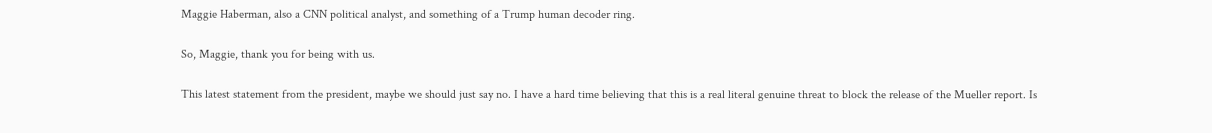Maggie Haberman, also a CNN political analyst, and something of a Trump human decoder ring.

So, Maggie, thank you for being with us.

This latest statement from the president, maybe we should just say no. I have a hard time believing that this is a real literal genuine threat to block the release of the Mueller report. Is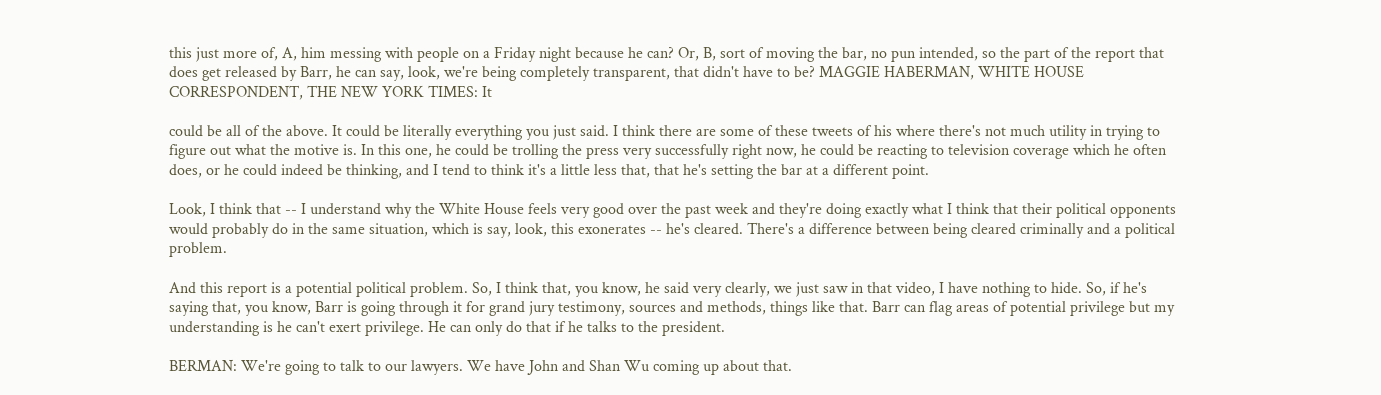this just more of, A, him messing with people on a Friday night because he can? Or, B, sort of moving the bar, no pun intended, so the part of the report that does get released by Barr, he can say, look, we're being completely transparent, that didn't have to be? MAGGIE HABERMAN, WHITE HOUSE CORRESPONDENT, THE NEW YORK TIMES: It

could be all of the above. It could be literally everything you just said. I think there are some of these tweets of his where there's not much utility in trying to figure out what the motive is. In this one, he could be trolling the press very successfully right now, he could be reacting to television coverage which he often does, or he could indeed be thinking, and I tend to think it's a little less that, that he's setting the bar at a different point.

Look, I think that -- I understand why the White House feels very good over the past week and they're doing exactly what I think that their political opponents would probably do in the same situation, which is say, look, this exonerates -- he's cleared. There's a difference between being cleared criminally and a political problem.

And this report is a potential political problem. So, I think that, you know, he said very clearly, we just saw in that video, I have nothing to hide. So, if he's saying that, you know, Barr is going through it for grand jury testimony, sources and methods, things like that. Barr can flag areas of potential privilege but my understanding is he can't exert privilege. He can only do that if he talks to the president.

BERMAN: We're going to talk to our lawyers. We have John and Shan Wu coming up about that.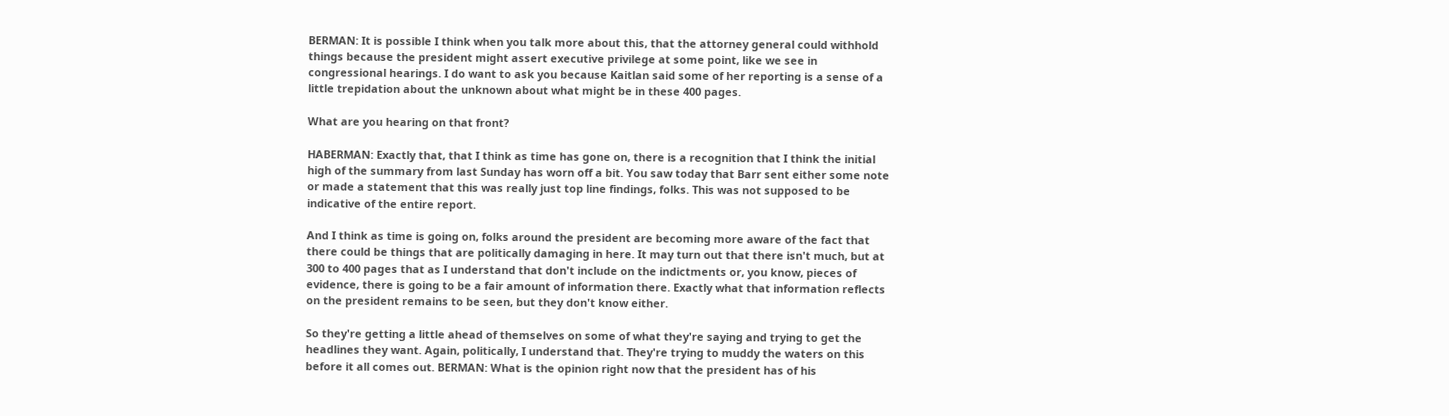BERMAN: It is possible I think when you talk more about this, that the attorney general could withhold things because the president might assert executive privilege at some point, like we see in congressional hearings. I do want to ask you because Kaitlan said some of her reporting is a sense of a little trepidation about the unknown about what might be in these 400 pages.

What are you hearing on that front?

HABERMAN: Exactly that, that I think as time has gone on, there is a recognition that I think the initial high of the summary from last Sunday has worn off a bit. You saw today that Barr sent either some note or made a statement that this was really just top line findings, folks. This was not supposed to be indicative of the entire report.

And I think as time is going on, folks around the president are becoming more aware of the fact that there could be things that are politically damaging in here. It may turn out that there isn't much, but at 300 to 400 pages that as I understand that don't include on the indictments or, you know, pieces of evidence, there is going to be a fair amount of information there. Exactly what that information reflects on the president remains to be seen, but they don't know either.

So they're getting a little ahead of themselves on some of what they're saying and trying to get the headlines they want. Again, politically, I understand that. They're trying to muddy the waters on this before it all comes out. BERMAN: What is the opinion right now that the president has of his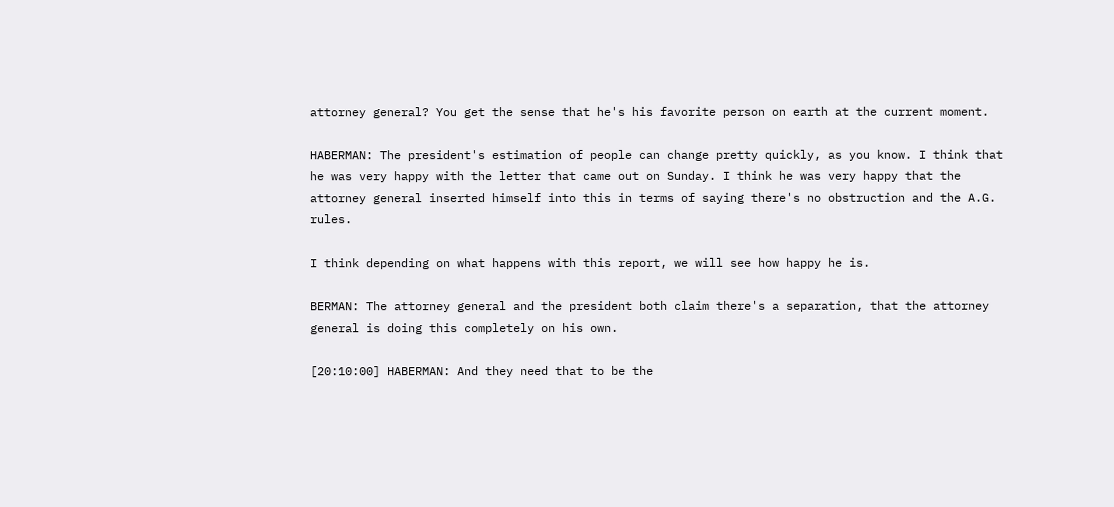attorney general? You get the sense that he's his favorite person on earth at the current moment.

HABERMAN: The president's estimation of people can change pretty quickly, as you know. I think that he was very happy with the letter that came out on Sunday. I think he was very happy that the attorney general inserted himself into this in terms of saying there's no obstruction and the A.G. rules.

I think depending on what happens with this report, we will see how happy he is.

BERMAN: The attorney general and the president both claim there's a separation, that the attorney general is doing this completely on his own.

[20:10:00] HABERMAN: And they need that to be the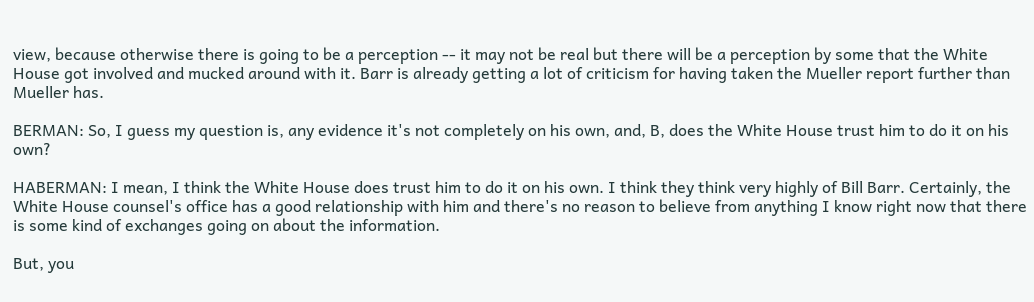view, because otherwise there is going to be a perception -- it may not be real but there will be a perception by some that the White House got involved and mucked around with it. Barr is already getting a lot of criticism for having taken the Mueller report further than Mueller has.

BERMAN: So, I guess my question is, any evidence it's not completely on his own, and, B, does the White House trust him to do it on his own?

HABERMAN: I mean, I think the White House does trust him to do it on his own. I think they think very highly of Bill Barr. Certainly, the White House counsel's office has a good relationship with him and there's no reason to believe from anything I know right now that there is some kind of exchanges going on about the information.

But, you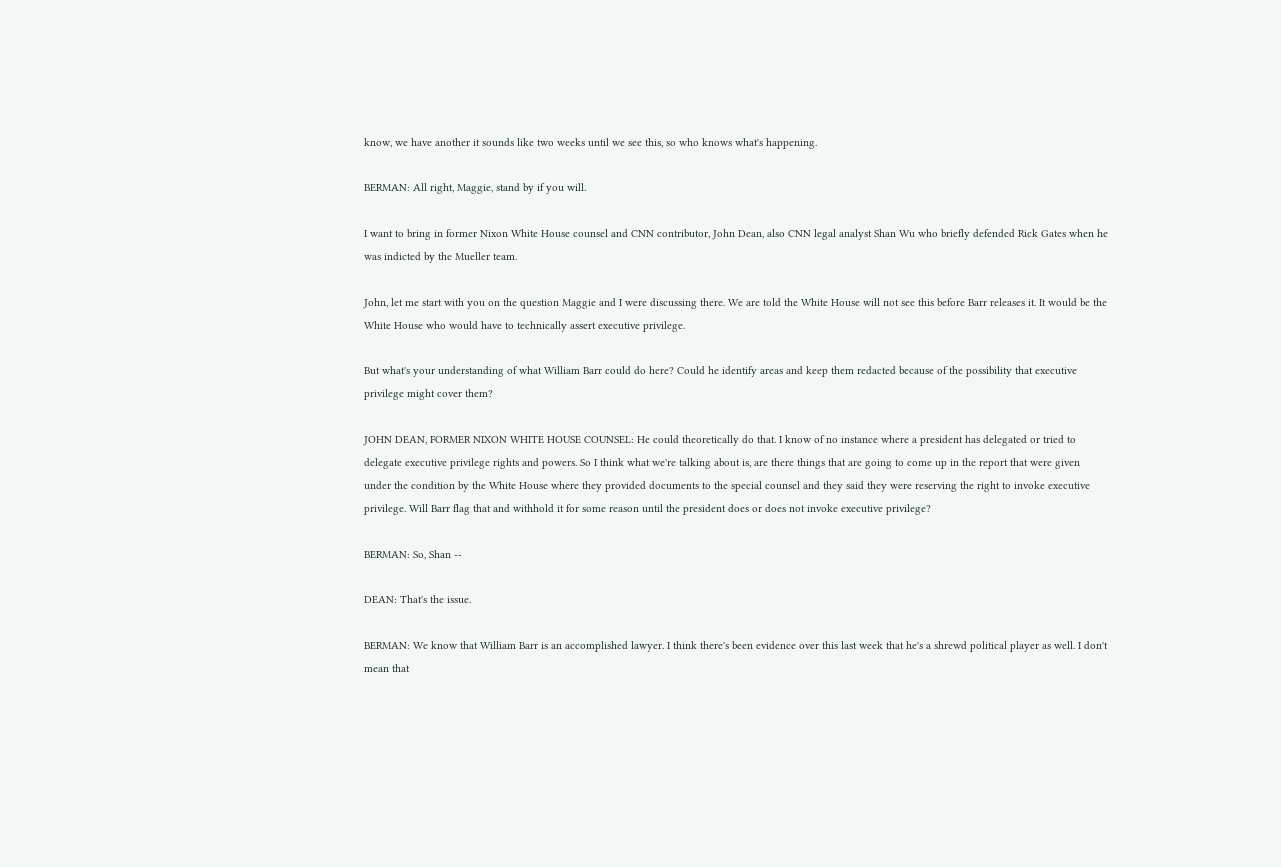know, we have another it sounds like two weeks until we see this, so who knows what's happening.

BERMAN: All right, Maggie, stand by if you will.

I want to bring in former Nixon White House counsel and CNN contributor, John Dean, also CNN legal analyst Shan Wu who briefly defended Rick Gates when he was indicted by the Mueller team.

John, let me start with you on the question Maggie and I were discussing there. We are told the White House will not see this before Barr releases it. It would be the White House who would have to technically assert executive privilege.

But what's your understanding of what William Barr could do here? Could he identify areas and keep them redacted because of the possibility that executive privilege might cover them?

JOHN DEAN, FORMER NIXON WHITE HOUSE COUNSEL: He could theoretically do that. I know of no instance where a president has delegated or tried to delegate executive privilege rights and powers. So I think what we're talking about is, are there things that are going to come up in the report that were given under the condition by the White House where they provided documents to the special counsel and they said they were reserving the right to invoke executive privilege. Will Barr flag that and withhold it for some reason until the president does or does not invoke executive privilege?

BERMAN: So, Shan --

DEAN: That's the issue.

BERMAN: We know that William Barr is an accomplished lawyer. I think there's been evidence over this last week that he's a shrewd political player as well. I don't mean that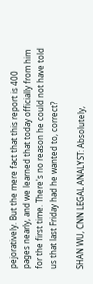pejoratively. But the mere fact that this report is 400 pages nearly, and we learned that today officially from him for the first time. There's no reason he could not have told us that last Friday had he wanted to, correct?

SHAN WU, CNN LEGAL ANALYST: Absolutely,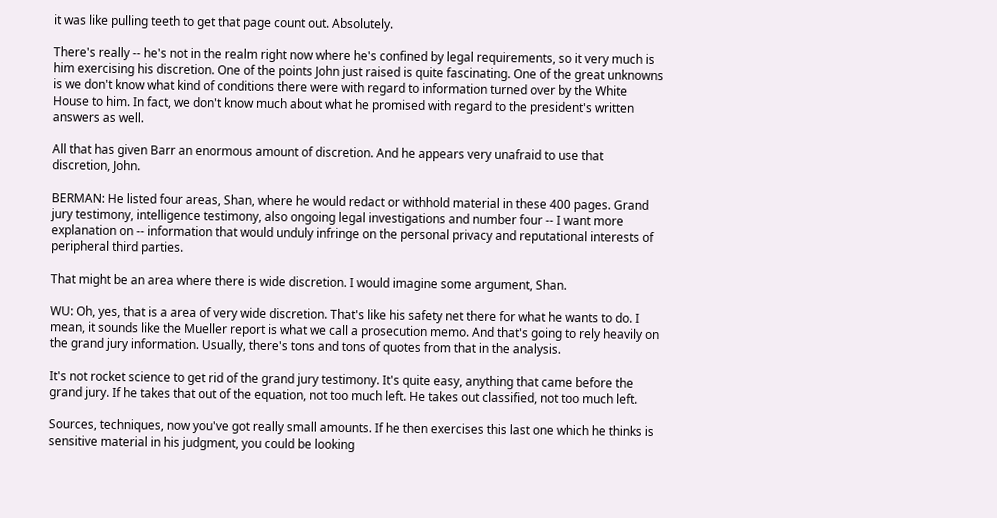it was like pulling teeth to get that page count out. Absolutely.

There's really -- he's not in the realm right now where he's confined by legal requirements, so it very much is him exercising his discretion. One of the points John just raised is quite fascinating. One of the great unknowns is we don't know what kind of conditions there were with regard to information turned over by the White House to him. In fact, we don't know much about what he promised with regard to the president's written answers as well.

All that has given Barr an enormous amount of discretion. And he appears very unafraid to use that discretion, John.

BERMAN: He listed four areas, Shan, where he would redact or withhold material in these 400 pages. Grand jury testimony, intelligence testimony, also ongoing legal investigations and number four -- I want more explanation on -- information that would unduly infringe on the personal privacy and reputational interests of peripheral third parties.

That might be an area where there is wide discretion. I would imagine some argument, Shan.

WU: Oh, yes, that is a area of very wide discretion. That's like his safety net there for what he wants to do. I mean, it sounds like the Mueller report is what we call a prosecution memo. And that's going to rely heavily on the grand jury information. Usually, there's tons and tons of quotes from that in the analysis.

It's not rocket science to get rid of the grand jury testimony. It's quite easy, anything that came before the grand jury. If he takes that out of the equation, not too much left. He takes out classified, not too much left.

Sources, techniques, now you've got really small amounts. If he then exercises this last one which he thinks is sensitive material in his judgment, you could be looking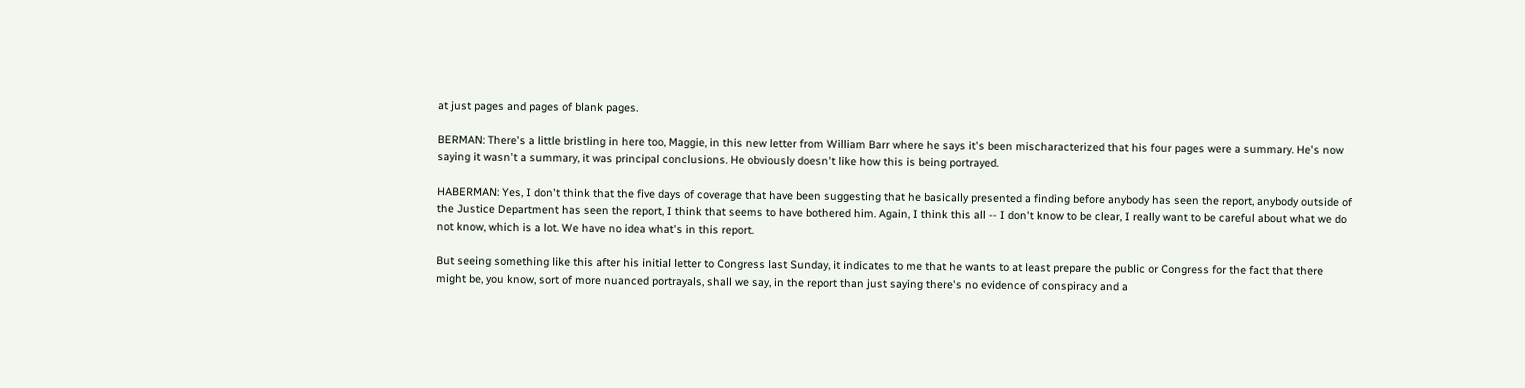at just pages and pages of blank pages.

BERMAN: There's a little bristling in here too, Maggie, in this new letter from William Barr where he says it's been mischaracterized that his four pages were a summary. He's now saying it wasn't a summary, it was principal conclusions. He obviously doesn't like how this is being portrayed.

HABERMAN: Yes, I don't think that the five days of coverage that have been suggesting that he basically presented a finding before anybody has seen the report, anybody outside of the Justice Department has seen the report, I think that seems to have bothered him. Again, I think this all -- I don't know to be clear, I really want to be careful about what we do not know, which is a lot. We have no idea what's in this report.

But seeing something like this after his initial letter to Congress last Sunday, it indicates to me that he wants to at least prepare the public or Congress for the fact that there might be, you know, sort of more nuanced portrayals, shall we say, in the report than just saying there's no evidence of conspiracy and a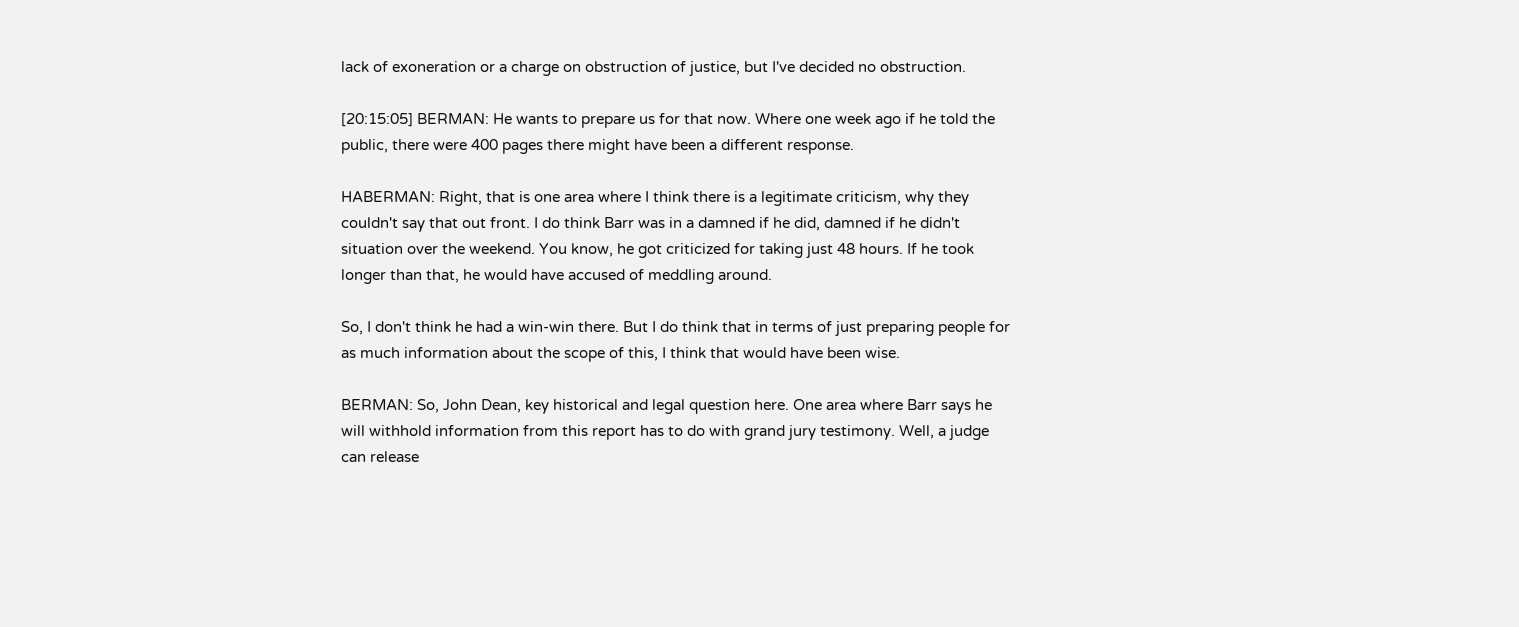lack of exoneration or a charge on obstruction of justice, but I've decided no obstruction.

[20:15:05] BERMAN: He wants to prepare us for that now. Where one week ago if he told the public, there were 400 pages there might have been a different response.

HABERMAN: Right, that is one area where I think there is a legitimate criticism, why they couldn't say that out front. I do think Barr was in a damned if he did, damned if he didn't situation over the weekend. You know, he got criticized for taking just 48 hours. If he took longer than that, he would have accused of meddling around.

So, I don't think he had a win-win there. But I do think that in terms of just preparing people for as much information about the scope of this, I think that would have been wise.

BERMAN: So, John Dean, key historical and legal question here. One area where Barr says he will withhold information from this report has to do with grand jury testimony. Well, a judge can release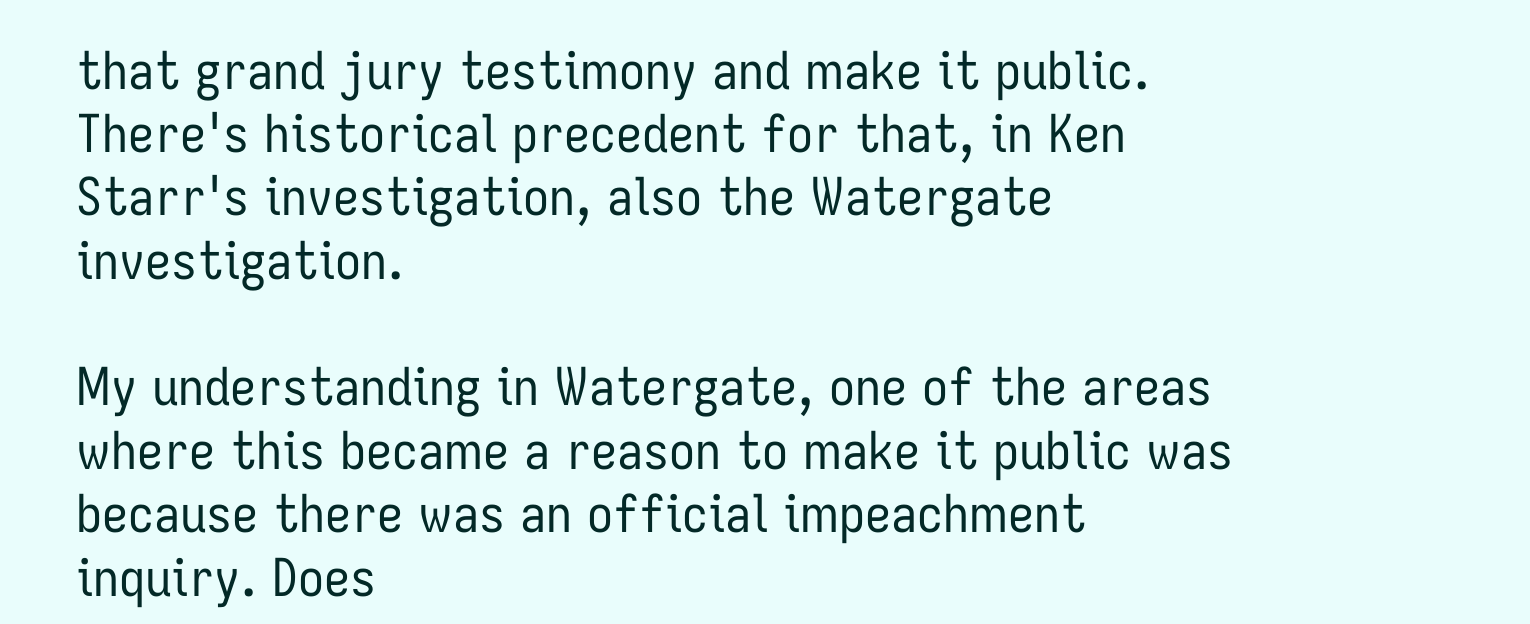that grand jury testimony and make it public. There's historical precedent for that, in Ken Starr's investigation, also the Watergate investigation.

My understanding in Watergate, one of the areas where this became a reason to make it public was because there was an official impeachment inquiry. Does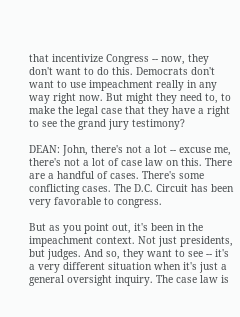that incentivize Congress -- now, they don't want to do this. Democrats don't want to use impeachment really in any way right now. But might they need to, to make the legal case that they have a right to see the grand jury testimony?

DEAN: John, there's not a lot -- excuse me, there's not a lot of case law on this. There are a handful of cases. There's some conflicting cases. The D.C. Circuit has been very favorable to congress.

But as you point out, it's been in the impeachment context. Not just presidents, but judges. And so, they want to see -- it's a very different situation when it's just a general oversight inquiry. The case law is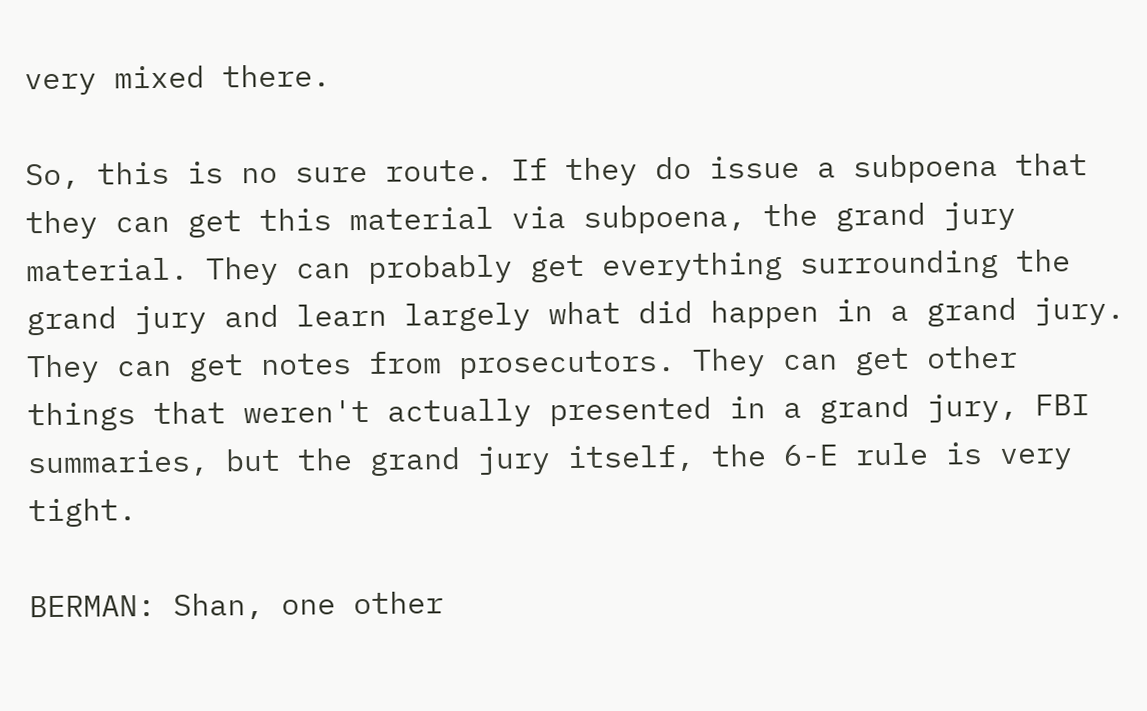very mixed there.

So, this is no sure route. If they do issue a subpoena that they can get this material via subpoena, the grand jury material. They can probably get everything surrounding the grand jury and learn largely what did happen in a grand jury. They can get notes from prosecutors. They can get other things that weren't actually presented in a grand jury, FBI summaries, but the grand jury itself, the 6-E rule is very tight.

BERMAN: Shan, one other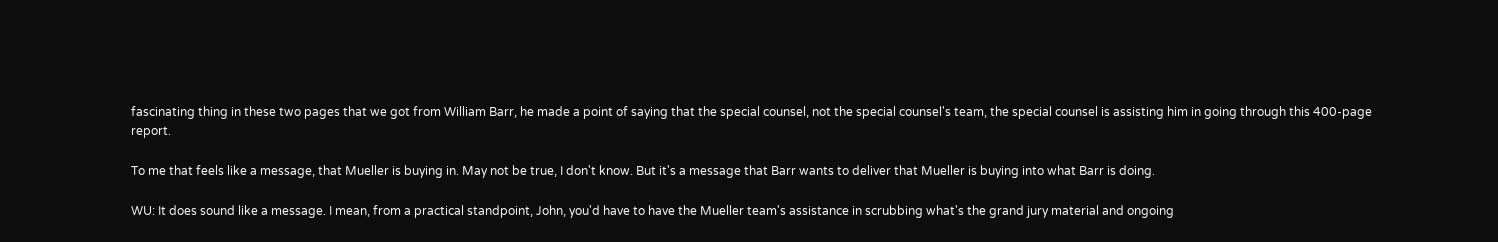fascinating thing in these two pages that we got from William Barr, he made a point of saying that the special counsel, not the special counsel's team, the special counsel is assisting him in going through this 400-page report.

To me that feels like a message, that Mueller is buying in. May not be true, I don't know. But it's a message that Barr wants to deliver that Mueller is buying into what Barr is doing.

WU: It does sound like a message. I mean, from a practical standpoint, John, you'd have to have the Mueller team's assistance in scrubbing what's the grand jury material and ongoing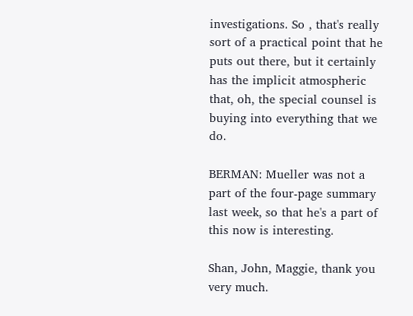investigations. So , that's really sort of a practical point that he puts out there, but it certainly has the implicit atmospheric that, oh, the special counsel is buying into everything that we do.

BERMAN: Mueller was not a part of the four-page summary last week, so that he's a part of this now is interesting.

Shan, John, Maggie, thank you very much.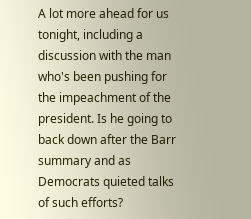A lot more ahead for us tonight, including a discussion with the man who's been pushing for the impeachment of the president. Is he going to back down after the Barr summary and as Democrats quieted talks of such efforts?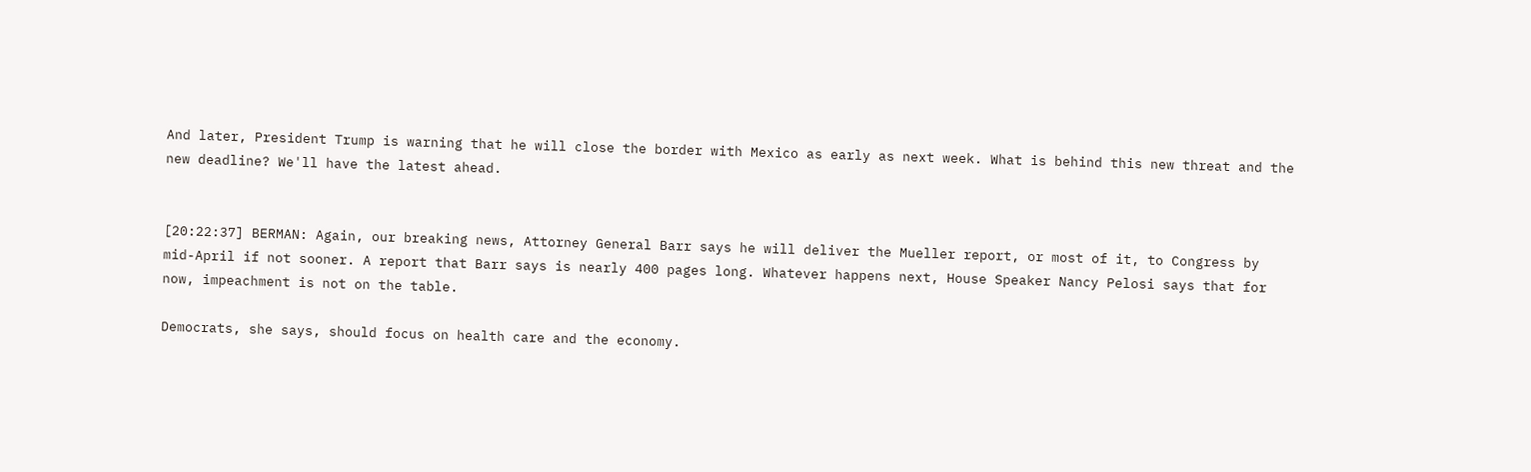And later, President Trump is warning that he will close the border with Mexico as early as next week. What is behind this new threat and the new deadline? We'll have the latest ahead.


[20:22:37] BERMAN: Again, our breaking news, Attorney General Barr says he will deliver the Mueller report, or most of it, to Congress by mid-April if not sooner. A report that Barr says is nearly 400 pages long. Whatever happens next, House Speaker Nancy Pelosi says that for now, impeachment is not on the table.

Democrats, she says, should focus on health care and the economy.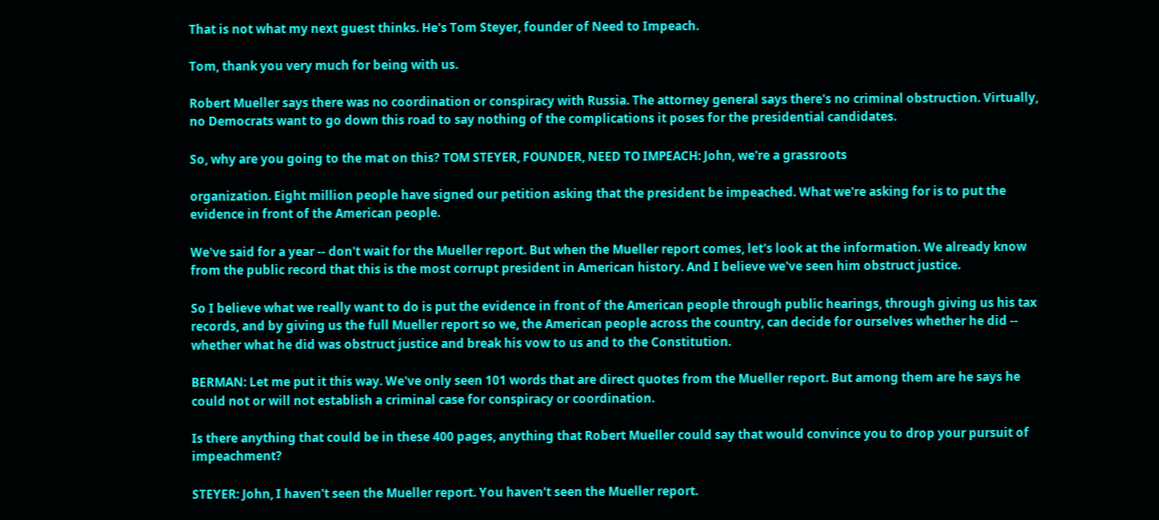That is not what my next guest thinks. He's Tom Steyer, founder of Need to Impeach.

Tom, thank you very much for being with us.

Robert Mueller says there was no coordination or conspiracy with Russia. The attorney general says there's no criminal obstruction. Virtually, no Democrats want to go down this road to say nothing of the complications it poses for the presidential candidates.

So, why are you going to the mat on this? TOM STEYER, FOUNDER, NEED TO IMPEACH: John, we're a grassroots

organization. Eight million people have signed our petition asking that the president be impeached. What we're asking for is to put the evidence in front of the American people.

We've said for a year -- don't wait for the Mueller report. But when the Mueller report comes, let's look at the information. We already know from the public record that this is the most corrupt president in American history. And I believe we've seen him obstruct justice.

So I believe what we really want to do is put the evidence in front of the American people through public hearings, through giving us his tax records, and by giving us the full Mueller report so we, the American people across the country, can decide for ourselves whether he did -- whether what he did was obstruct justice and break his vow to us and to the Constitution.

BERMAN: Let me put it this way. We've only seen 101 words that are direct quotes from the Mueller report. But among them are he says he could not or will not establish a criminal case for conspiracy or coordination.

Is there anything that could be in these 400 pages, anything that Robert Mueller could say that would convince you to drop your pursuit of impeachment?

STEYER: John, I haven't seen the Mueller report. You haven't seen the Mueller report.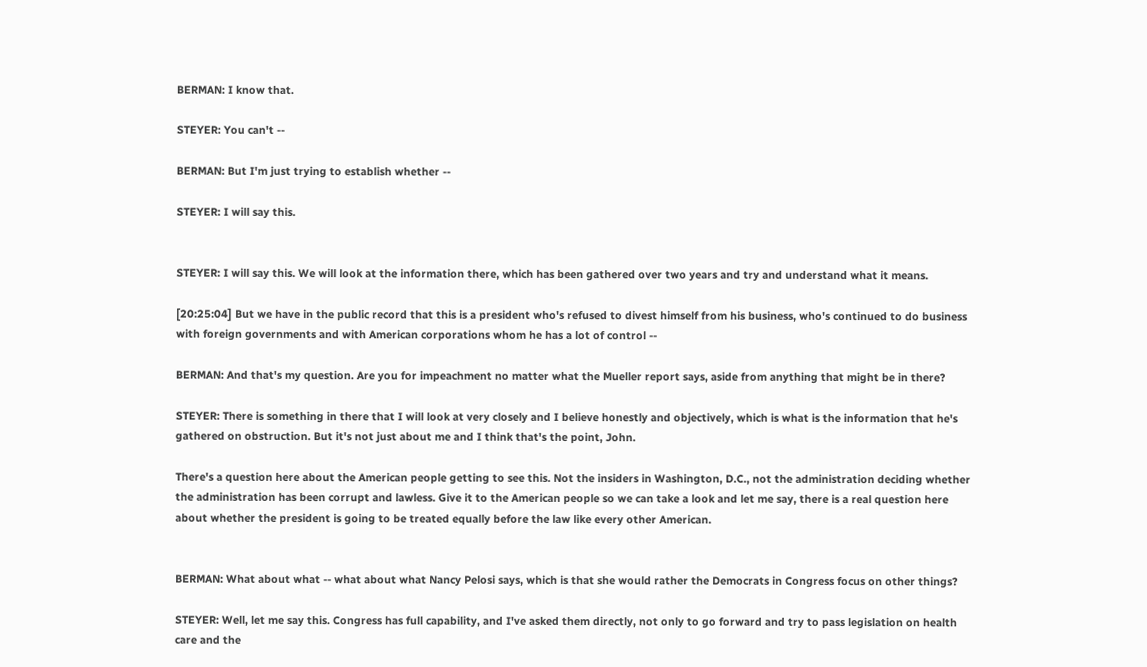BERMAN: I know that.

STEYER: You can't --

BERMAN: But I'm just trying to establish whether --

STEYER: I will say this.


STEYER: I will say this. We will look at the information there, which has been gathered over two years and try and understand what it means.

[20:25:04] But we have in the public record that this is a president who's refused to divest himself from his business, who's continued to do business with foreign governments and with American corporations whom he has a lot of control --

BERMAN: And that's my question. Are you for impeachment no matter what the Mueller report says, aside from anything that might be in there?

STEYER: There is something in there that I will look at very closely and I believe honestly and objectively, which is what is the information that he's gathered on obstruction. But it's not just about me and I think that's the point, John.

There's a question here about the American people getting to see this. Not the insiders in Washington, D.C., not the administration deciding whether the administration has been corrupt and lawless. Give it to the American people so we can take a look and let me say, there is a real question here about whether the president is going to be treated equally before the law like every other American.


BERMAN: What about what -- what about what Nancy Pelosi says, which is that she would rather the Democrats in Congress focus on other things?

STEYER: Well, let me say this. Congress has full capability, and I've asked them directly, not only to go forward and try to pass legislation on health care and the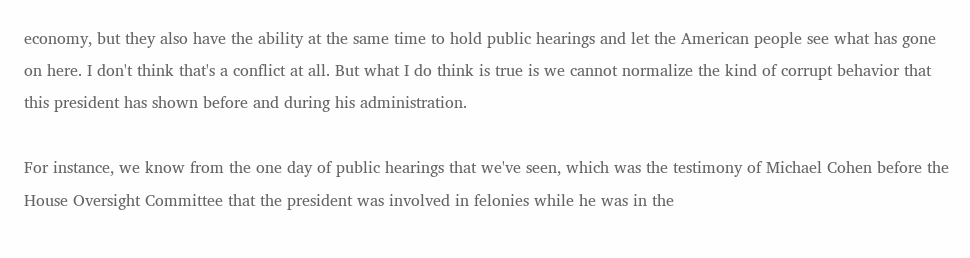economy, but they also have the ability at the same time to hold public hearings and let the American people see what has gone on here. I don't think that's a conflict at all. But what I do think is true is we cannot normalize the kind of corrupt behavior that this president has shown before and during his administration.

For instance, we know from the one day of public hearings that we've seen, which was the testimony of Michael Cohen before the House Oversight Committee that the president was involved in felonies while he was in the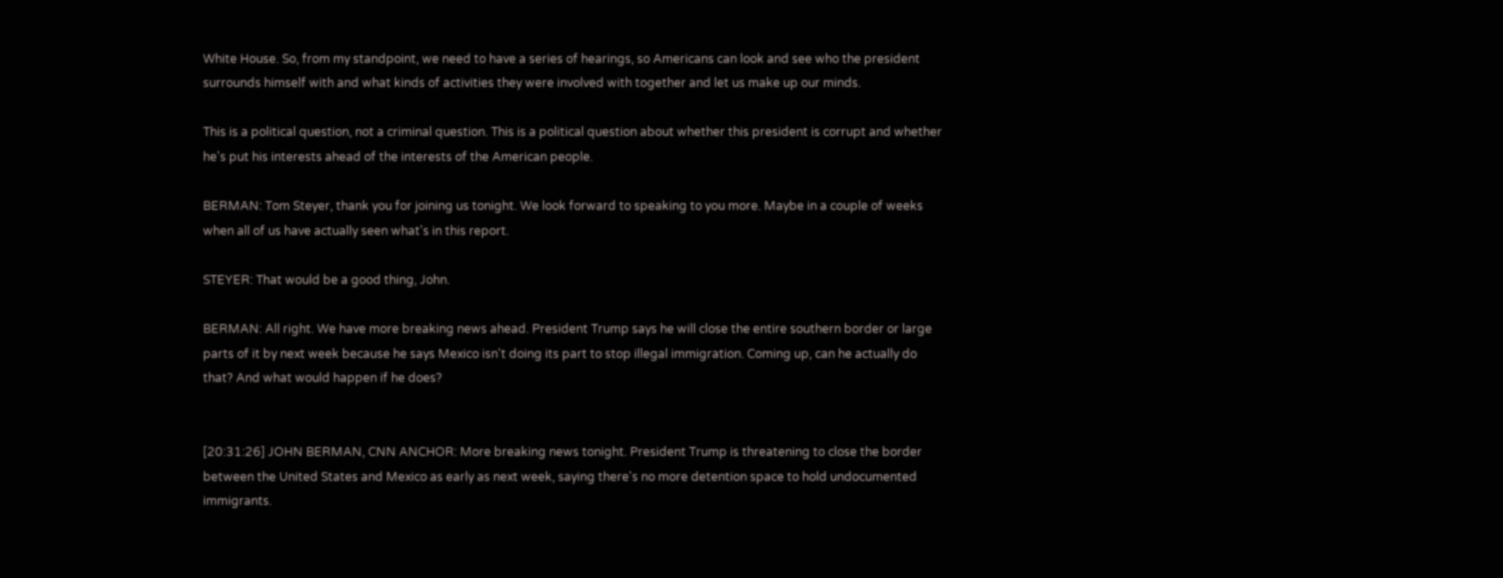White House. So, from my standpoint, we need to have a series of hearings, so Americans can look and see who the president surrounds himself with and what kinds of activities they were involved with together and let us make up our minds.

This is a political question, not a criminal question. This is a political question about whether this president is corrupt and whether he's put his interests ahead of the interests of the American people.

BERMAN: Tom Steyer, thank you for joining us tonight. We look forward to speaking to you more. Maybe in a couple of weeks when all of us have actually seen what's in this report.

STEYER: That would be a good thing, John.

BERMAN: All right. We have more breaking news ahead. President Trump says he will close the entire southern border or large parts of it by next week because he says Mexico isn't doing its part to stop illegal immigration. Coming up, can he actually do that? And what would happen if he does?


[20:31:26] JOHN BERMAN, CNN ANCHOR: More breaking news tonight. President Trump is threatening to close the border between the United States and Mexico as early as next week, saying there's no more detention space to hold undocumented immigrants.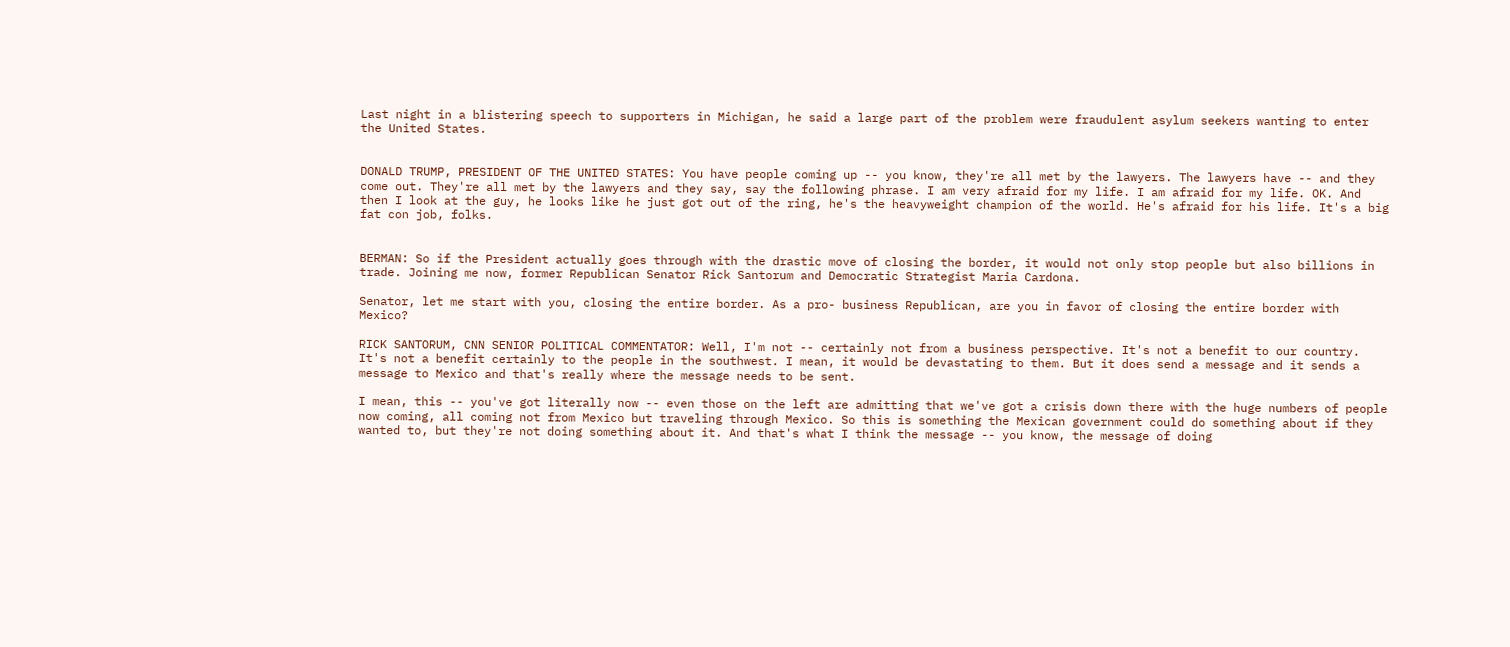Last night in a blistering speech to supporters in Michigan, he said a large part of the problem were fraudulent asylum seekers wanting to enter the United States.


DONALD TRUMP, PRESIDENT OF THE UNITED STATES: You have people coming up -- you know, they're all met by the lawyers. The lawyers have -- and they come out. They're all met by the lawyers and they say, say the following phrase. I am very afraid for my life. I am afraid for my life. OK. And then I look at the guy, he looks like he just got out of the ring, he's the heavyweight champion of the world. He's afraid for his life. It's a big fat con job, folks.


BERMAN: So if the President actually goes through with the drastic move of closing the border, it would not only stop people but also billions in trade. Joining me now, former Republican Senator Rick Santorum and Democratic Strategist Maria Cardona.

Senator, let me start with you, closing the entire border. As a pro- business Republican, are you in favor of closing the entire border with Mexico?

RICK SANTORUM, CNN SENIOR POLITICAL COMMENTATOR: Well, I'm not -- certainly not from a business perspective. It's not a benefit to our country. It's not a benefit certainly to the people in the southwest. I mean, it would be devastating to them. But it does send a message and it sends a message to Mexico and that's really where the message needs to be sent.

I mean, this -- you've got literally now -- even those on the left are admitting that we've got a crisis down there with the huge numbers of people now coming, all coming not from Mexico but traveling through Mexico. So this is something the Mexican government could do something about if they wanted to, but they're not doing something about it. And that's what I think the message -- you know, the message of doing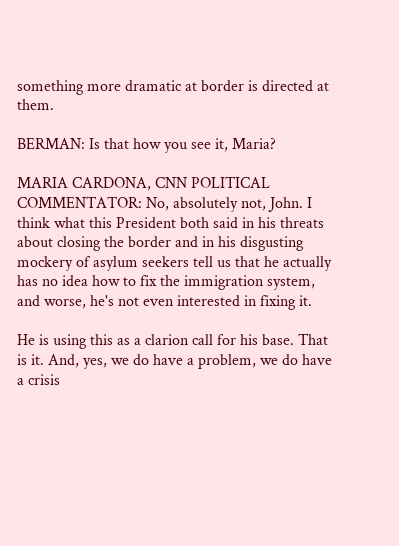something more dramatic at border is directed at them.

BERMAN: Is that how you see it, Maria?

MARIA CARDONA, CNN POLITICAL COMMENTATOR: No, absolutely not, John. I think what this President both said in his threats about closing the border and in his disgusting mockery of asylum seekers tell us that he actually has no idea how to fix the immigration system, and worse, he's not even interested in fixing it.

He is using this as a clarion call for his base. That is it. And, yes, we do have a problem, we do have a crisis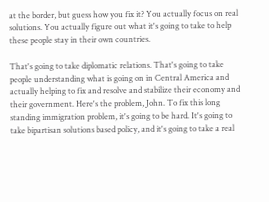at the border, but guess how you fix it? You actually focus on real solutions. You actually figure out what it's going to take to help these people stay in their own countries.

That's going to take diplomatic relations. That's going to take people understanding what is going on in Central America and actually helping to fix and resolve and stabilize their economy and their government. Here's the problem, John. To fix this long standing immigration problem, it's going to be hard. It's going to take bipartisan solutions based policy, and it's going to take a real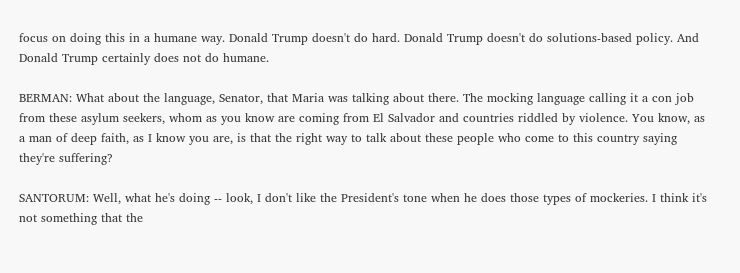focus on doing this in a humane way. Donald Trump doesn't do hard. Donald Trump doesn't do solutions-based policy. And Donald Trump certainly does not do humane.

BERMAN: What about the language, Senator, that Maria was talking about there. The mocking language calling it a con job from these asylum seekers, whom as you know are coming from El Salvador and countries riddled by violence. You know, as a man of deep faith, as I know you are, is that the right way to talk about these people who come to this country saying they're suffering?

SANTORUM: Well, what he's doing -- look, I don't like the President's tone when he does those types of mockeries. I think it's not something that the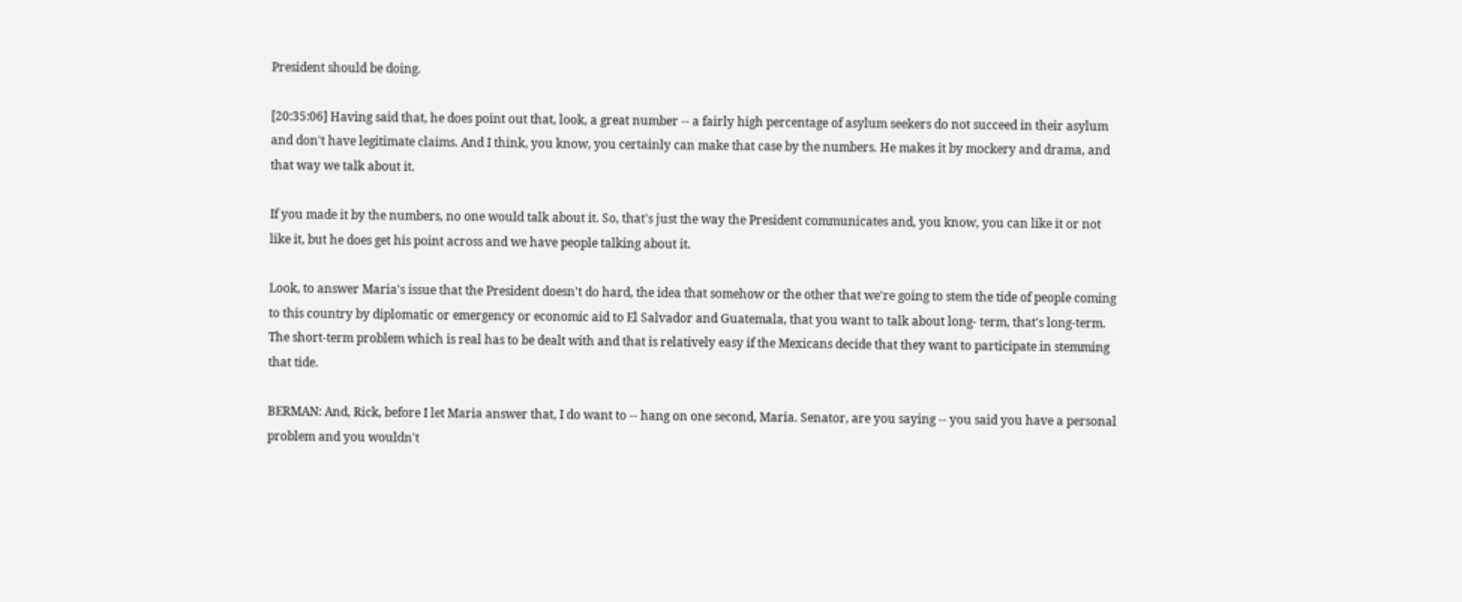President should be doing.

[20:35:06] Having said that, he does point out that, look, a great number -- a fairly high percentage of asylum seekers do not succeed in their asylum and don't have legitimate claims. And I think, you know, you certainly can make that case by the numbers. He makes it by mockery and drama, and that way we talk about it.

If you made it by the numbers, no one would talk about it. So, that's just the way the President communicates and, you know, you can like it or not like it, but he does get his point across and we have people talking about it.

Look, to answer Maria's issue that the President doesn't do hard, the idea that somehow or the other that we're going to stem the tide of people coming to this country by diplomatic or emergency or economic aid to El Salvador and Guatemala, that you want to talk about long- term, that's long-term. The short-term problem which is real has to be dealt with and that is relatively easy if the Mexicans decide that they want to participate in stemming that tide.

BERMAN: And, Rick, before I let Maria answer that, I do want to -- hang on one second, Maria. Senator, are you saying -- you said you have a personal problem and you wouldn't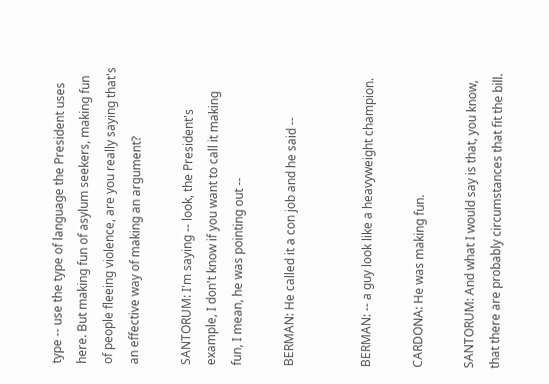type -- use the type of language the President uses here. But making fun of asylum seekers, making fun of people fleeing violence, are you really saying that's an effective way of making an argument?

SANTORUM: I'm saying -- look, the President's example, I don't know if you want to call it making fun, I mean, he was pointing out --

BERMAN: He called it a con job and he said --


BERMAN: -- a guy look like a heavyweight champion.

CARDONA: He was making fun.

SANTORUM: And what I would say is that, you know, that there are probably circumstances that fit the bill.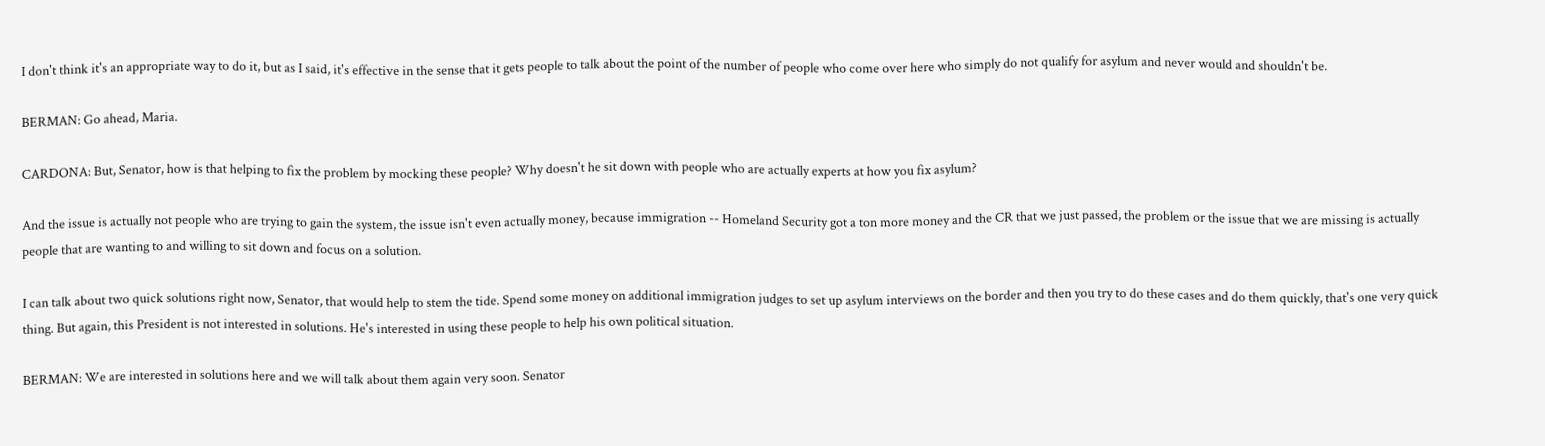I don't think it's an appropriate way to do it, but as I said, it's effective in the sense that it gets people to talk about the point of the number of people who come over here who simply do not qualify for asylum and never would and shouldn't be.

BERMAN: Go ahead, Maria.

CARDONA: But, Senator, how is that helping to fix the problem by mocking these people? Why doesn't he sit down with people who are actually experts at how you fix asylum?

And the issue is actually not people who are trying to gain the system, the issue isn't even actually money, because immigration -- Homeland Security got a ton more money and the CR that we just passed, the problem or the issue that we are missing is actually people that are wanting to and willing to sit down and focus on a solution.

I can talk about two quick solutions right now, Senator, that would help to stem the tide. Spend some money on additional immigration judges to set up asylum interviews on the border and then you try to do these cases and do them quickly, that's one very quick thing. But again, this President is not interested in solutions. He's interested in using these people to help his own political situation.

BERMAN: We are interested in solutions here and we will talk about them again very soon. Senator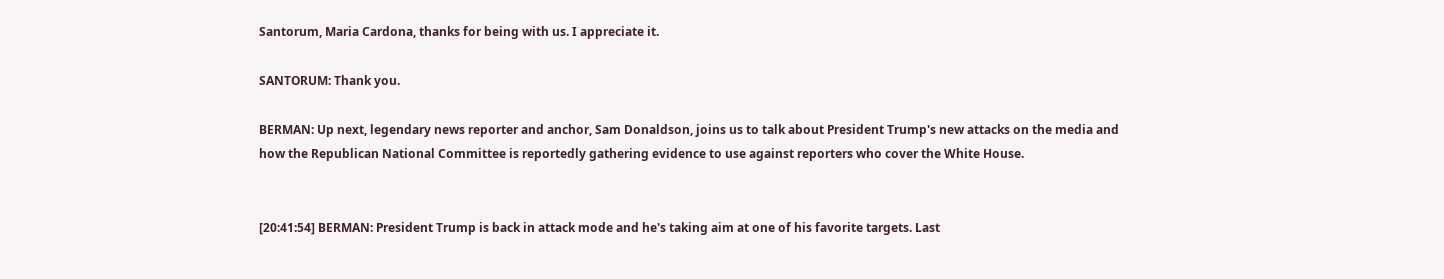Santorum, Maria Cardona, thanks for being with us. I appreciate it.

SANTORUM: Thank you.

BERMAN: Up next, legendary news reporter and anchor, Sam Donaldson, joins us to talk about President Trump's new attacks on the media and how the Republican National Committee is reportedly gathering evidence to use against reporters who cover the White House.


[20:41:54] BERMAN: President Trump is back in attack mode and he's taking aim at one of his favorite targets. Last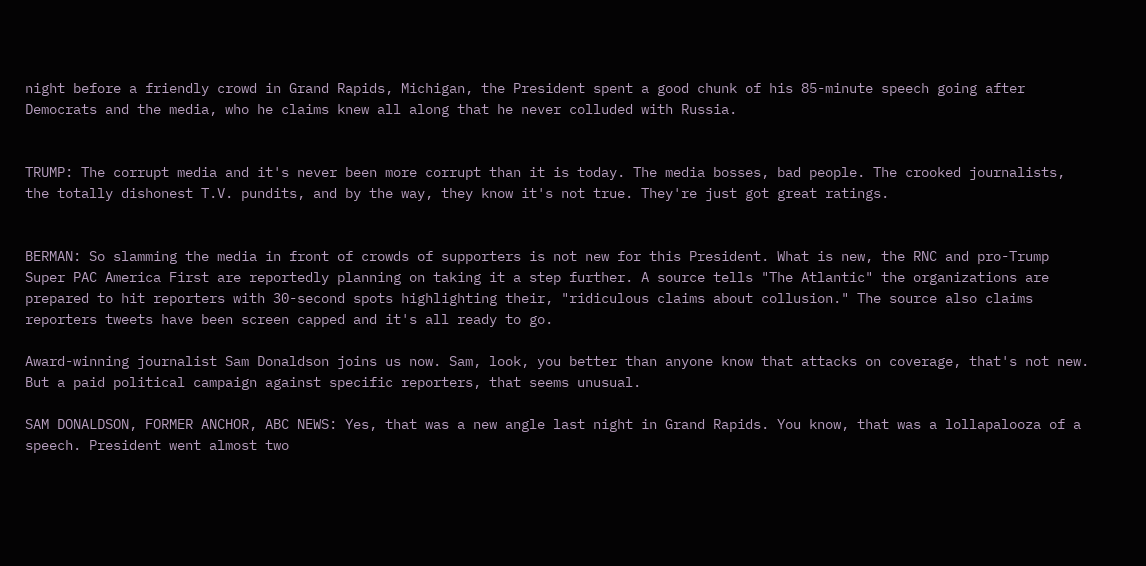night before a friendly crowd in Grand Rapids, Michigan, the President spent a good chunk of his 85-minute speech going after Democrats and the media, who he claims knew all along that he never colluded with Russia.


TRUMP: The corrupt media and it's never been more corrupt than it is today. The media bosses, bad people. The crooked journalists, the totally dishonest T.V. pundits, and by the way, they know it's not true. They're just got great ratings.


BERMAN: So slamming the media in front of crowds of supporters is not new for this President. What is new, the RNC and pro-Trump Super PAC America First are reportedly planning on taking it a step further. A source tells "The Atlantic" the organizations are prepared to hit reporters with 30-second spots highlighting their, "ridiculous claims about collusion." The source also claims reporters tweets have been screen capped and it's all ready to go.

Award-winning journalist Sam Donaldson joins us now. Sam, look, you better than anyone know that attacks on coverage, that's not new. But a paid political campaign against specific reporters, that seems unusual.

SAM DONALDSON, FORMER ANCHOR, ABC NEWS: Yes, that was a new angle last night in Grand Rapids. You know, that was a lollapalooza of a speech. President went almost two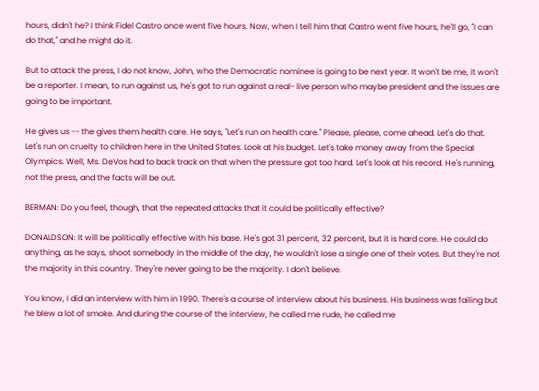hours, didn't he? I think Fidel Castro once went five hours. Now, when I tell him that Castro went five hours, he'll go, "I can do that," and he might do it.

But to attack the press, I do not know, John, who the Democratic nominee is going to be next year. It won't be me, it won't be a reporter. I mean, to run against us, he's got to run against a real- live person who maybe president and the issues are going to be important.

He gives us -- the gives them health care. He says, "Let's run on health care." Please, please, come ahead. Let's do that. Let's run on cruelty to children here in the United States. Look at his budget. Let's take money away from the Special Olympics. Well, Ms. DeVos had to back track on that when the pressure got too hard. Let's look at his record. He's running, not the press, and the facts will be out.

BERMAN: Do you feel, though, that the repeated attacks that it could be politically effective?

DONALDSON: It will be politically effective with his base. He's got 31 percent, 32 percent, but it is hard core. He could do anything, as he says, shoot somebody in the middle of the day, he wouldn't lose a single one of their votes. But they're not the majority in this country. They're never going to be the majority. I don't believe.

You know, I did an interview with him in 1990. There's a course of interview about his business. His business was failing but he blew a lot of smoke. And during the course of the interview, he called me rude, he called me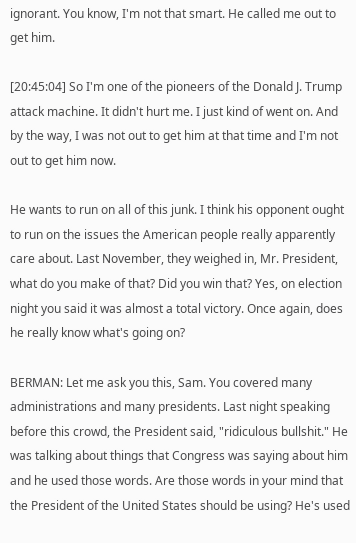ignorant. You know, I'm not that smart. He called me out to get him.

[20:45:04] So I'm one of the pioneers of the Donald J. Trump attack machine. It didn't hurt me. I just kind of went on. And by the way, I was not out to get him at that time and I'm not out to get him now.

He wants to run on all of this junk. I think his opponent ought to run on the issues the American people really apparently care about. Last November, they weighed in, Mr. President, what do you make of that? Did you win that? Yes, on election night you said it was almost a total victory. Once again, does he really know what's going on?

BERMAN: Let me ask you this, Sam. You covered many administrations and many presidents. Last night speaking before this crowd, the President said, "ridiculous bullshit." He was talking about things that Congress was saying about him and he used those words. Are those words in your mind that the President of the United States should be using? He's used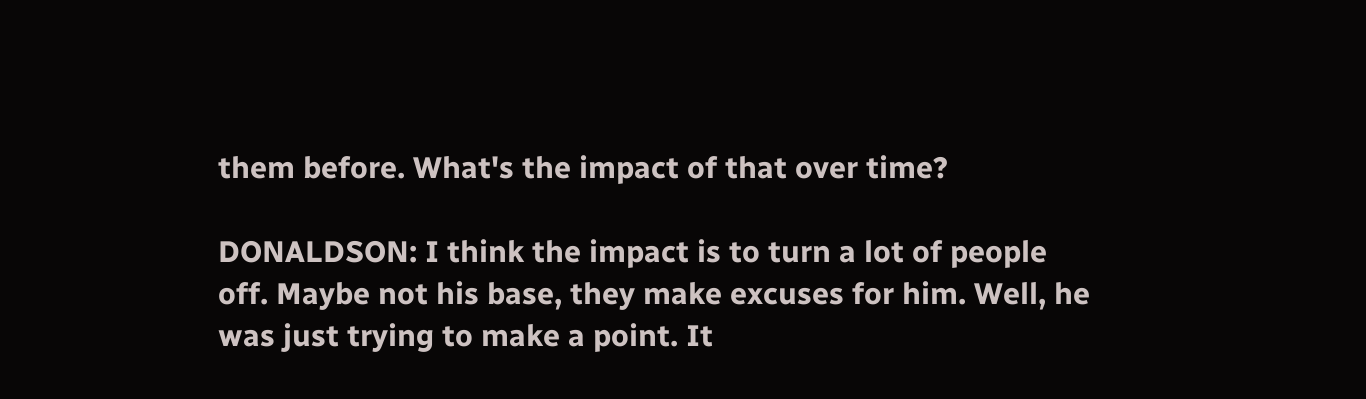them before. What's the impact of that over time?

DONALDSON: I think the impact is to turn a lot of people off. Maybe not his base, they make excuses for him. Well, he was just trying to make a point. It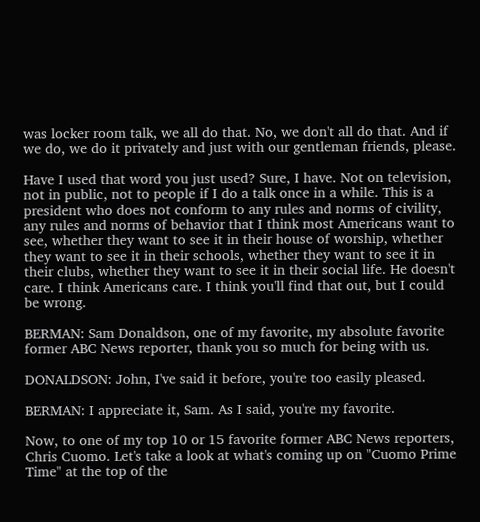was locker room talk, we all do that. No, we don't all do that. And if we do, we do it privately and just with our gentleman friends, please.

Have I used that word you just used? Sure, I have. Not on television, not in public, not to people if I do a talk once in a while. This is a president who does not conform to any rules and norms of civility, any rules and norms of behavior that I think most Americans want to see, whether they want to see it in their house of worship, whether they want to see it in their schools, whether they want to see it in their clubs, whether they want to see it in their social life. He doesn't care. I think Americans care. I think you'll find that out, but I could be wrong.

BERMAN: Sam Donaldson, one of my favorite, my absolute favorite former ABC News reporter, thank you so much for being with us.

DONALDSON: John, I've said it before, you're too easily pleased.

BERMAN: I appreciate it, Sam. As I said, you're my favorite.

Now, to one of my top 10 or 15 favorite former ABC News reporters, Chris Cuomo. Let's take a look at what's coming up on "Cuomo Prime Time" at the top of the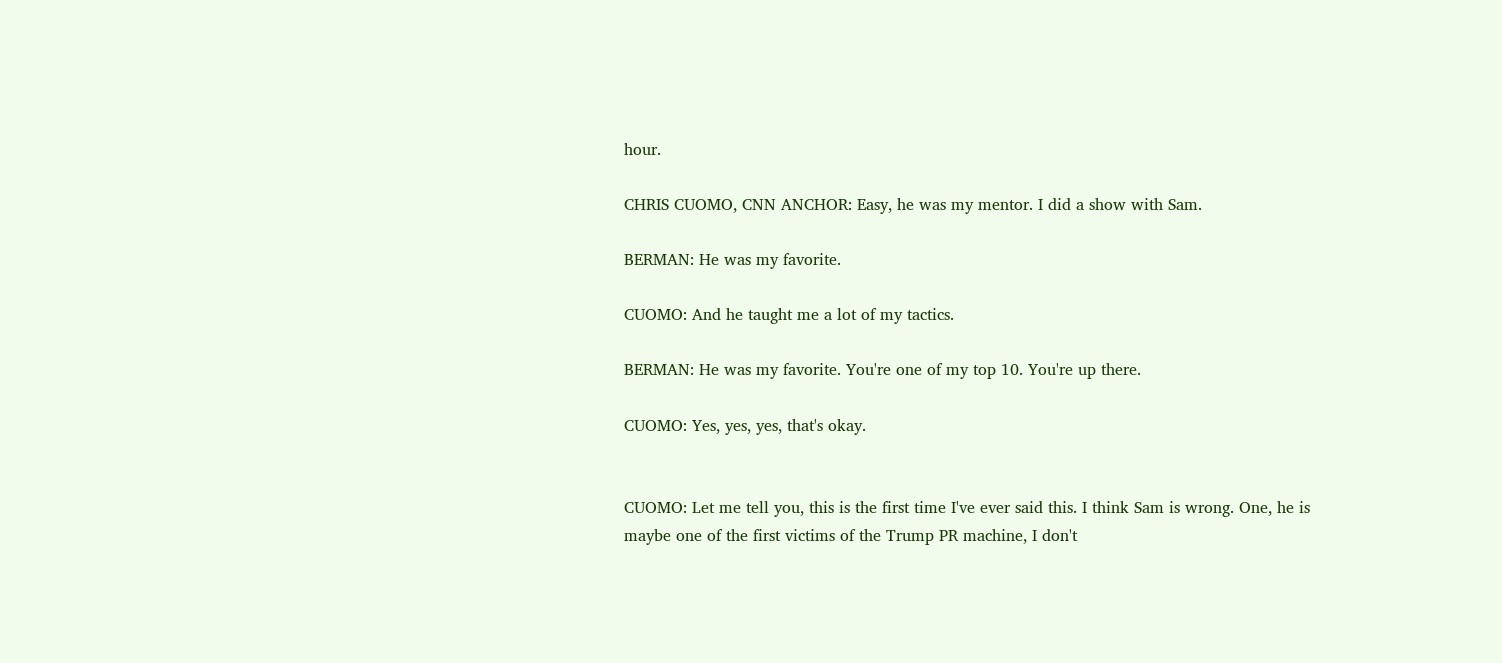hour.

CHRIS CUOMO, CNN ANCHOR: Easy, he was my mentor. I did a show with Sam.

BERMAN: He was my favorite.

CUOMO: And he taught me a lot of my tactics.

BERMAN: He was my favorite. You're one of my top 10. You're up there.

CUOMO: Yes, yes, yes, that's okay.


CUOMO: Let me tell you, this is the first time I've ever said this. I think Sam is wrong. One, he is maybe one of the first victims of the Trump PR machine, I don't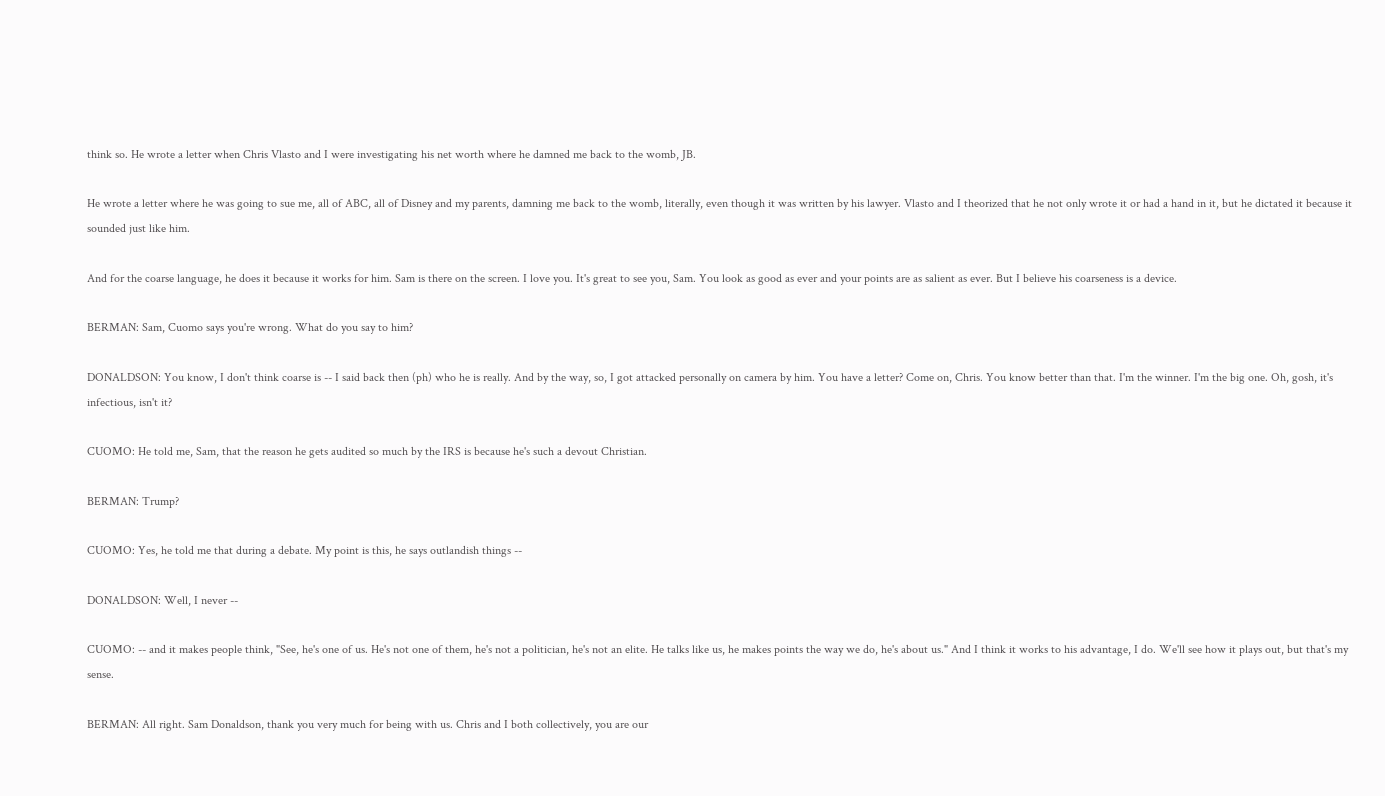think so. He wrote a letter when Chris Vlasto and I were investigating his net worth where he damned me back to the womb, JB.

He wrote a letter where he was going to sue me, all of ABC, all of Disney and my parents, damning me back to the womb, literally, even though it was written by his lawyer. Vlasto and I theorized that he not only wrote it or had a hand in it, but he dictated it because it sounded just like him.

And for the coarse language, he does it because it works for him. Sam is there on the screen. I love you. It's great to see you, Sam. You look as good as ever and your points are as salient as ever. But I believe his coarseness is a device.

BERMAN: Sam, Cuomo says you're wrong. What do you say to him?

DONALDSON: You know, I don't think coarse is -- I said back then (ph) who he is really. And by the way, so, I got attacked personally on camera by him. You have a letter? Come on, Chris. You know better than that. I'm the winner. I'm the big one. Oh, gosh, it's infectious, isn't it?

CUOMO: He told me, Sam, that the reason he gets audited so much by the IRS is because he's such a devout Christian.

BERMAN: Trump?

CUOMO: Yes, he told me that during a debate. My point is this, he says outlandish things --

DONALDSON: Well, I never --

CUOMO: -- and it makes people think, "See, he's one of us. He's not one of them, he's not a politician, he's not an elite. He talks like us, he makes points the way we do, he's about us." And I think it works to his advantage, I do. We'll see how it plays out, but that's my sense.

BERMAN: All right. Sam Donaldson, thank you very much for being with us. Chris and I both collectively, you are our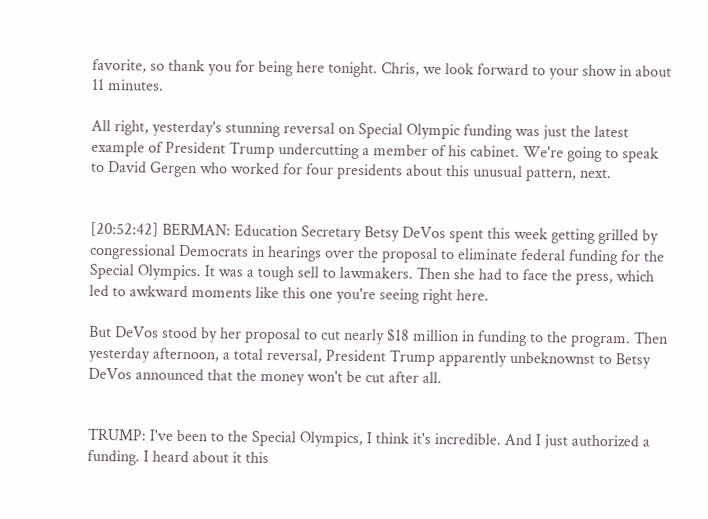favorite, so thank you for being here tonight. Chris, we look forward to your show in about 11 minutes.

All right, yesterday's stunning reversal on Special Olympic funding was just the latest example of President Trump undercutting a member of his cabinet. We're going to speak to David Gergen who worked for four presidents about this unusual pattern, next.


[20:52:42] BERMAN: Education Secretary Betsy DeVos spent this week getting grilled by congressional Democrats in hearings over the proposal to eliminate federal funding for the Special Olympics. It was a tough sell to lawmakers. Then she had to face the press, which led to awkward moments like this one you're seeing right here.

But DeVos stood by her proposal to cut nearly $18 million in funding to the program. Then yesterday afternoon, a total reversal, President Trump apparently unbeknownst to Betsy DeVos announced that the money won't be cut after all.


TRUMP: I've been to the Special Olympics, I think it's incredible. And I just authorized a funding. I heard about it this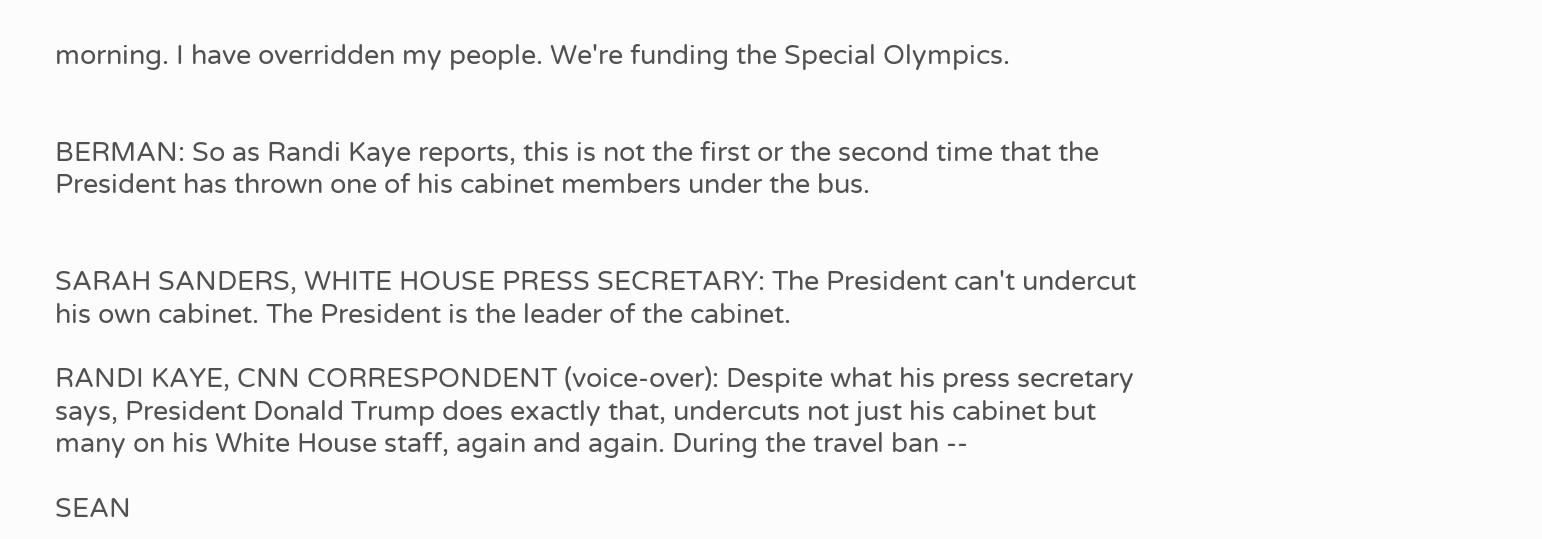morning. I have overridden my people. We're funding the Special Olympics.


BERMAN: So as Randi Kaye reports, this is not the first or the second time that the President has thrown one of his cabinet members under the bus.


SARAH SANDERS, WHITE HOUSE PRESS SECRETARY: The President can't undercut his own cabinet. The President is the leader of the cabinet.

RANDI KAYE, CNN CORRESPONDENT (voice-over): Despite what his press secretary says, President Donald Trump does exactly that, undercuts not just his cabinet but many on his White House staff, again and again. During the travel ban --

SEAN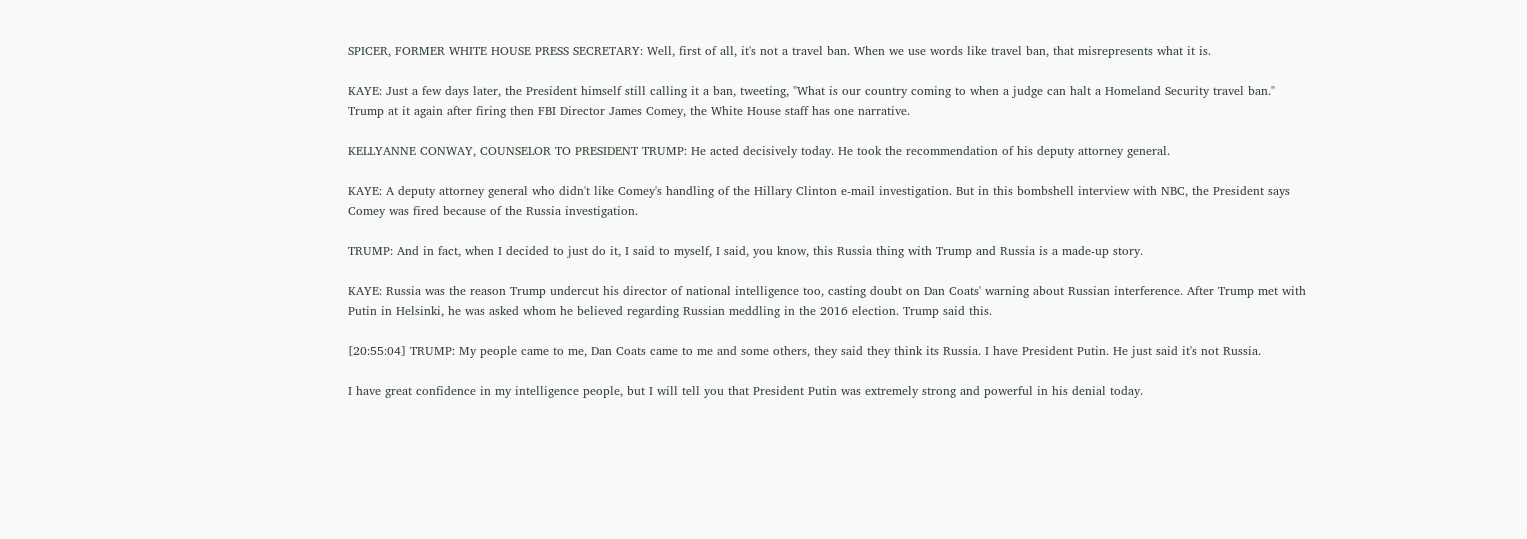SPICER, FORMER WHITE HOUSE PRESS SECRETARY: Well, first of all, it's not a travel ban. When we use words like travel ban, that misrepresents what it is.

KAYE: Just a few days later, the President himself still calling it a ban, tweeting, "What is our country coming to when a judge can halt a Homeland Security travel ban." Trump at it again after firing then FBI Director James Comey, the White House staff has one narrative.

KELLYANNE CONWAY, COUNSELOR TO PRESIDENT TRUMP: He acted decisively today. He took the recommendation of his deputy attorney general.

KAYE: A deputy attorney general who didn't like Comey's handling of the Hillary Clinton e-mail investigation. But in this bombshell interview with NBC, the President says Comey was fired because of the Russia investigation.

TRUMP: And in fact, when I decided to just do it, I said to myself, I said, you know, this Russia thing with Trump and Russia is a made-up story.

KAYE: Russia was the reason Trump undercut his director of national intelligence too, casting doubt on Dan Coats' warning about Russian interference. After Trump met with Putin in Helsinki, he was asked whom he believed regarding Russian meddling in the 2016 election. Trump said this.

[20:55:04] TRUMP: My people came to me, Dan Coats came to me and some others, they said they think its Russia. I have President Putin. He just said it's not Russia.

I have great confidence in my intelligence people, but I will tell you that President Putin was extremely strong and powerful in his denial today.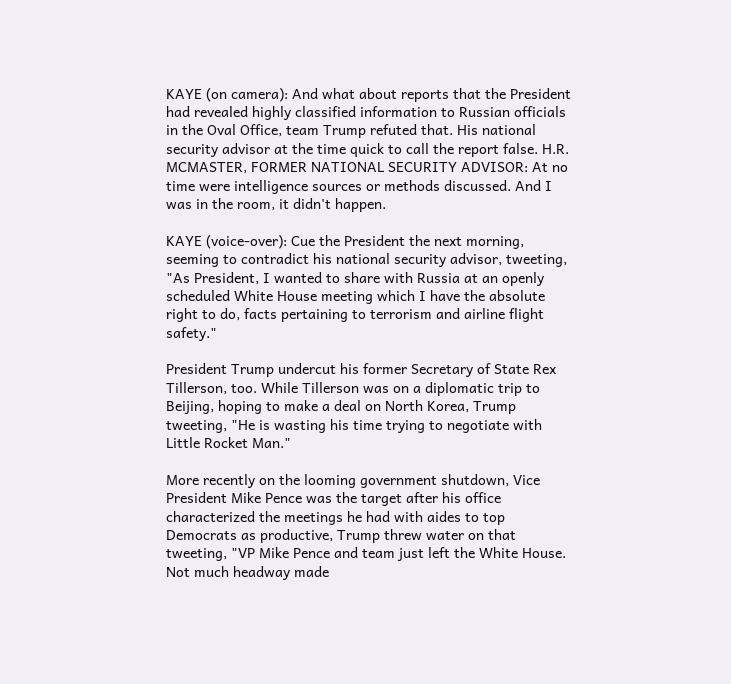KAYE (on camera): And what about reports that the President had revealed highly classified information to Russian officials in the Oval Office, team Trump refuted that. His national security advisor at the time quick to call the report false. H.R. MCMASTER, FORMER NATIONAL SECURITY ADVISOR: At no time were intelligence sources or methods discussed. And I was in the room, it didn't happen.

KAYE (voice-over): Cue the President the next morning, seeming to contradict his national security advisor, tweeting, "As President, I wanted to share with Russia at an openly scheduled White House meeting which I have the absolute right to do, facts pertaining to terrorism and airline flight safety."

President Trump undercut his former Secretary of State Rex Tillerson, too. While Tillerson was on a diplomatic trip to Beijing, hoping to make a deal on North Korea, Trump tweeting, "He is wasting his time trying to negotiate with Little Rocket Man."

More recently on the looming government shutdown, Vice President Mike Pence was the target after his office characterized the meetings he had with aides to top Democrats as productive, Trump threw water on that tweeting, "VP Mike Pence and team just left the White House. Not much headway made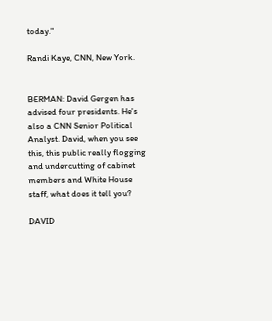today."

Randi Kaye, CNN, New York.


BERMAN: David Gergen has advised four presidents. He's also a CNN Senior Political Analyst. David, when you see this, this public really flogging and undercutting of cabinet members and White House staff, what does it tell you?

DAVID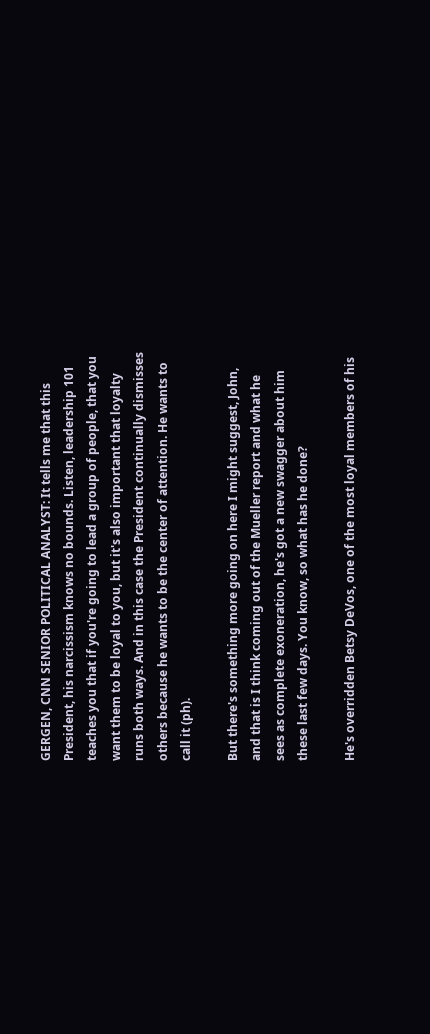GERGEN, CNN SENIOR POLITICAL ANALYST: It tells me that this President, his narcissism knows no bounds. Listen, leadership 101 teaches you that if you're going to lead a group of people, that you want them to be loyal to you, but it's also important that loyalty runs both ways. And in this case the President continually dismisses others because he wants to be the center of attention. He wants to call it (ph).

But there's something more going on here I might suggest, John, and that is I think coming out of the Mueller report and what he sees as complete exoneration, he's got a new swagger about him these last few days. You know, so what has he done?

He's overridden Betsy DeVos, one of the most loyal members of his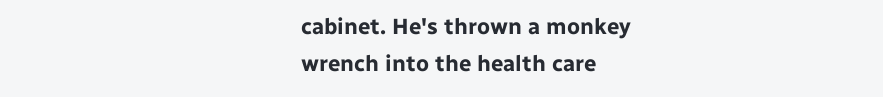cabinet. He's thrown a monkey wrench into the health care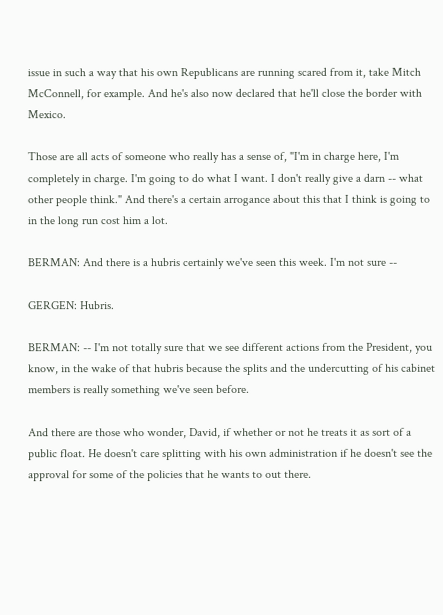issue in such a way that his own Republicans are running scared from it, take Mitch McConnell, for example. And he's also now declared that he'll close the border with Mexico.

Those are all acts of someone who really has a sense of, "I'm in charge here, I'm completely in charge. I'm going to do what I want. I don't really give a darn -- what other people think." And there's a certain arrogance about this that I think is going to in the long run cost him a lot.

BERMAN: And there is a hubris certainly we've seen this week. I'm not sure --

GERGEN: Hubris.

BERMAN: -- I'm not totally sure that we see different actions from the President, you know, in the wake of that hubris because the splits and the undercutting of his cabinet members is really something we've seen before.

And there are those who wonder, David, if whether or not he treats it as sort of a public float. He doesn't care splitting with his own administration if he doesn't see the approval for some of the policies that he wants to out there.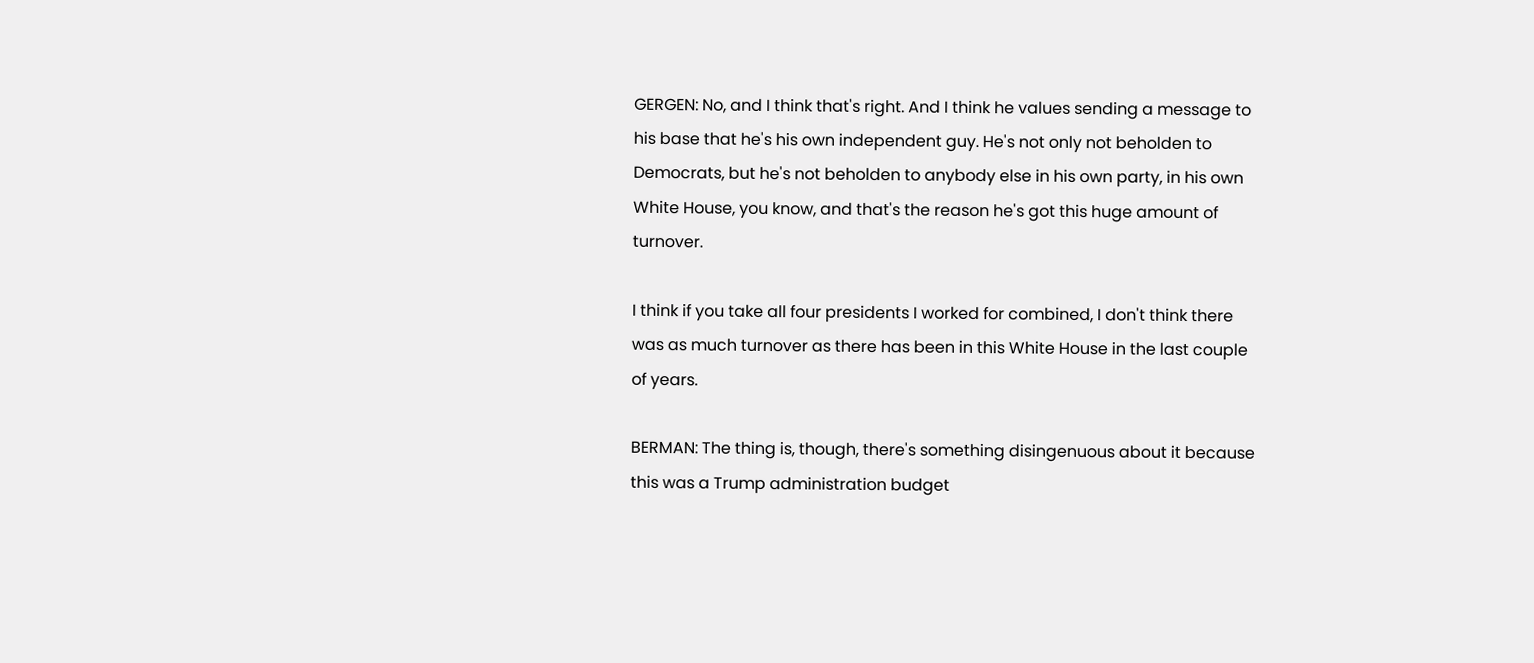GERGEN: No, and I think that's right. And I think he values sending a message to his base that he's his own independent guy. He's not only not beholden to Democrats, but he's not beholden to anybody else in his own party, in his own White House, you know, and that's the reason he's got this huge amount of turnover.

I think if you take all four presidents I worked for combined, I don't think there was as much turnover as there has been in this White House in the last couple of years.

BERMAN: The thing is, though, there's something disingenuous about it because this was a Trump administration budget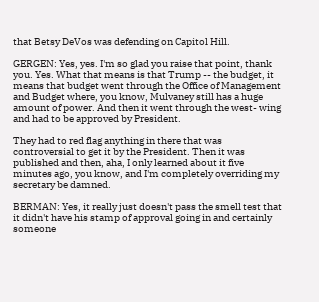that Betsy DeVos was defending on Capitol Hill.

GERGEN: Yes, yes. I'm so glad you raise that point, thank you. Yes. What that means is that Trump -- the budget, it means that budget went through the Office of Management and Budget where, you know, Mulvaney still has a huge amount of power. And then it went through the west- wing and had to be approved by President.

They had to red flag anything in there that was controversial to get it by the President. Then it was published and then, aha, I only learned about it five minutes ago, you know, and I'm completely overriding my secretary be damned.

BERMAN: Yes, it really just doesn't pass the smell test that it didn't have his stamp of approval going in and certainly someone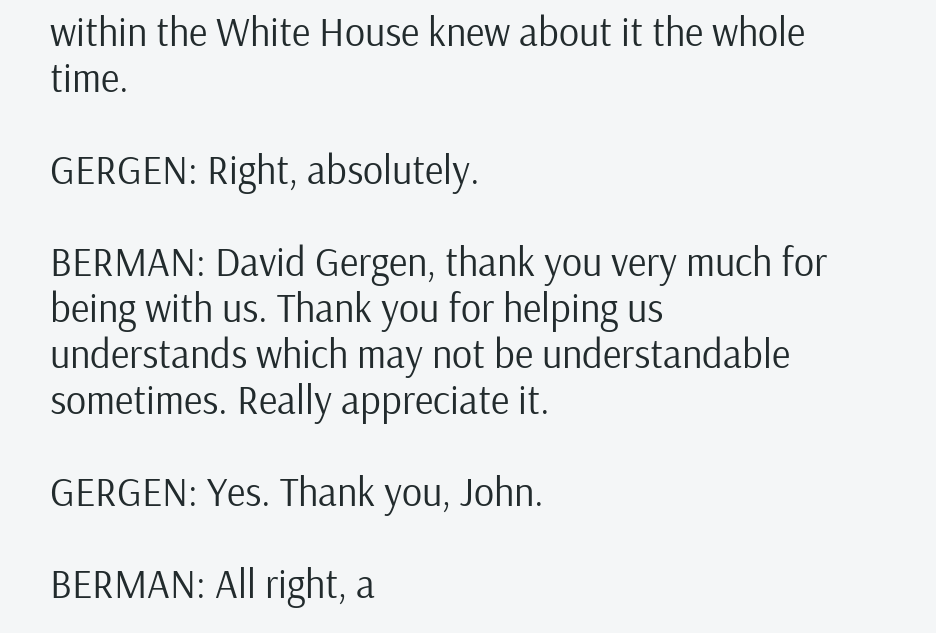within the White House knew about it the whole time.

GERGEN: Right, absolutely.

BERMAN: David Gergen, thank you very much for being with us. Thank you for helping us understands which may not be understandable sometimes. Really appreciate it.

GERGEN: Yes. Thank you, John.

BERMAN: All right, a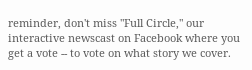reminder, don't miss "Full Circle," our interactive newscast on Facebook where you get a vote -- to vote on what story we cover.